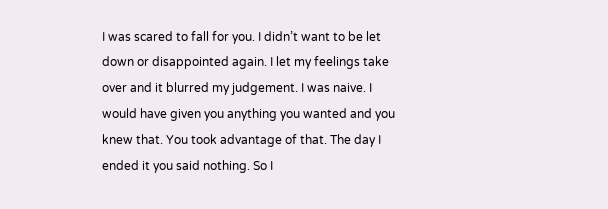I was scared to fall for you. I didn’t want to be let down or disappointed again. I let my feelings take over and it blurred my judgement. I was naive. I would have given you anything you wanted and you knew that. You took advantage of that. The day I ended it you said nothing. So I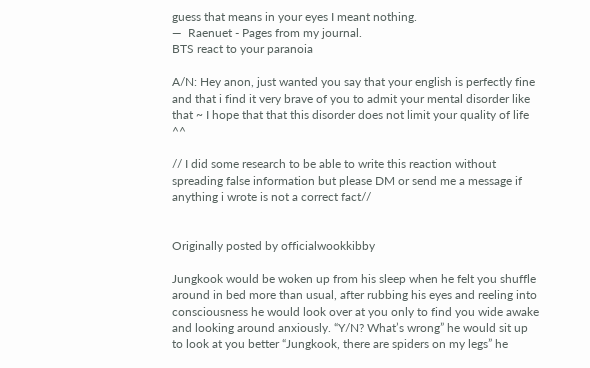guess that means in your eyes I meant nothing.
—  Raenuet - Pages from my journal.
BTS react to your paranoia

A/N: Hey anon, just wanted you say that your english is perfectly fine and that i find it very brave of you to admit your mental disorder like that ~ I hope that that this disorder does not limit your quality of life ^^

// I did some research to be able to write this reaction without spreading false information but please DM or send me a message if anything i wrote is not a correct fact//


Originally posted by officialwookkibby

Jungkook would be woken up from his sleep when he felt you shuffle around in bed more than usual, after rubbing his eyes and reeling into consciousness he would look over at you only to find you wide awake and looking around anxiously. “Y/N? What’s wrong” he would sit up to look at you better “Jungkook, there are spiders on my legs” he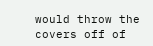would throw the covers off of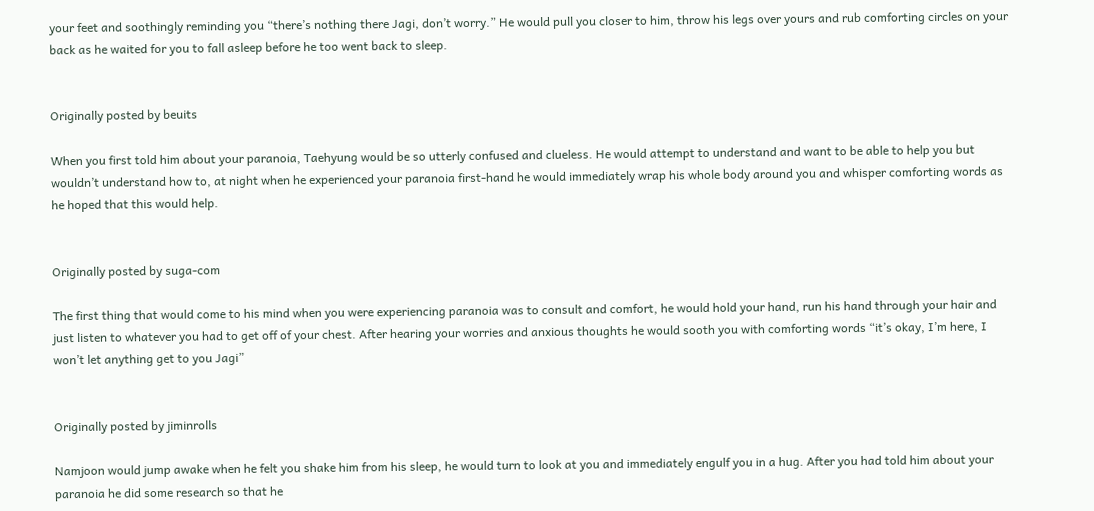your feet and soothingly reminding you “there’s nothing there Jagi, don’t worry.” He would pull you closer to him, throw his legs over yours and rub comforting circles on your back as he waited for you to fall asleep before he too went back to sleep.


Originally posted by beuits

When you first told him about your paranoia, Taehyung would be so utterly confused and clueless. He would attempt to understand and want to be able to help you but wouldn’t understand how to, at night when he experienced your paranoia first-hand he would immediately wrap his whole body around you and whisper comforting words as he hoped that this would help.


Originally posted by suga-com

The first thing that would come to his mind when you were experiencing paranoia was to consult and comfort, he would hold your hand, run his hand through your hair and just listen to whatever you had to get off of your chest. After hearing your worries and anxious thoughts he would sooth you with comforting words “it’s okay, I’m here, I won’t let anything get to you Jagi”


Originally posted by jiminrolls

Namjoon would jump awake when he felt you shake him from his sleep, he would turn to look at you and immediately engulf you in a hug. After you had told him about your paranoia he did some research so that he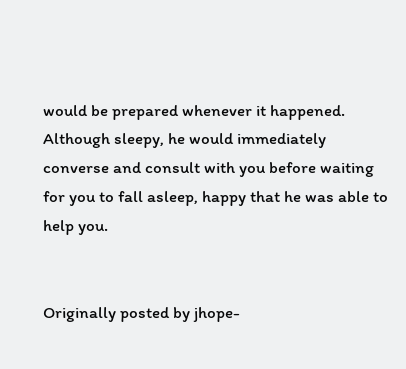would be prepared whenever it happened. Although sleepy, he would immediately converse and consult with you before waiting for you to fall asleep, happy that he was able to help you.


Originally posted by jhope-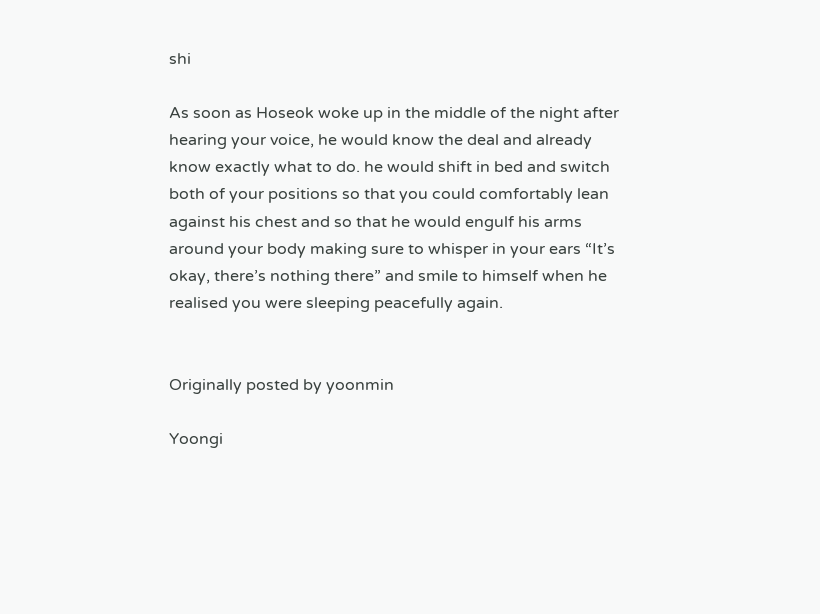shi

As soon as Hoseok woke up in the middle of the night after hearing your voice, he would know the deal and already know exactly what to do. he would shift in bed and switch both of your positions so that you could comfortably lean against his chest and so that he would engulf his arms around your body making sure to whisper in your ears “It’s okay, there’s nothing there” and smile to himself when he realised you were sleeping peacefully again.


Originally posted by yoonmin

Yoongi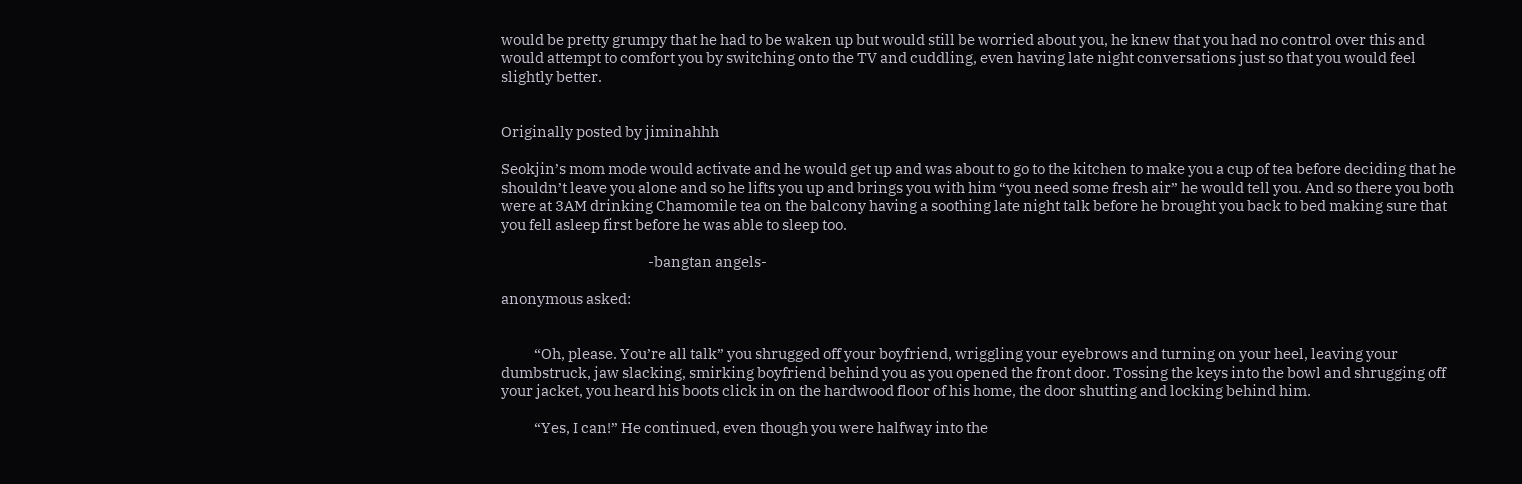would be pretty grumpy that he had to be waken up but would still be worried about you, he knew that you had no control over this and would attempt to comfort you by switching onto the TV and cuddling, even having late night conversations just so that you would feel slightly better.


Originally posted by jiminahhh

Seokjin’s mom mode would activate and he would get up and was about to go to the kitchen to make you a cup of tea before deciding that he shouldn’t leave you alone and so he lifts you up and brings you with him “you need some fresh air” he would tell you. And so there you both were at 3AM drinking Chamomile tea on the balcony having a soothing late night talk before he brought you back to bed making sure that you fell asleep first before he was able to sleep too.

                                                 -bangtan angels-

anonymous asked:


           “Oh, please. You’re all talk” you shrugged off your boyfriend, wriggling your eyebrows and turning on your heel, leaving your dumbstruck, jaw slacking, smirking boyfriend behind you as you opened the front door. Tossing the keys into the bowl and shrugging off your jacket, you heard his boots click in on the hardwood floor of his home, the door shutting and locking behind him.

           “Yes, I can!” He continued, even though you were halfway into the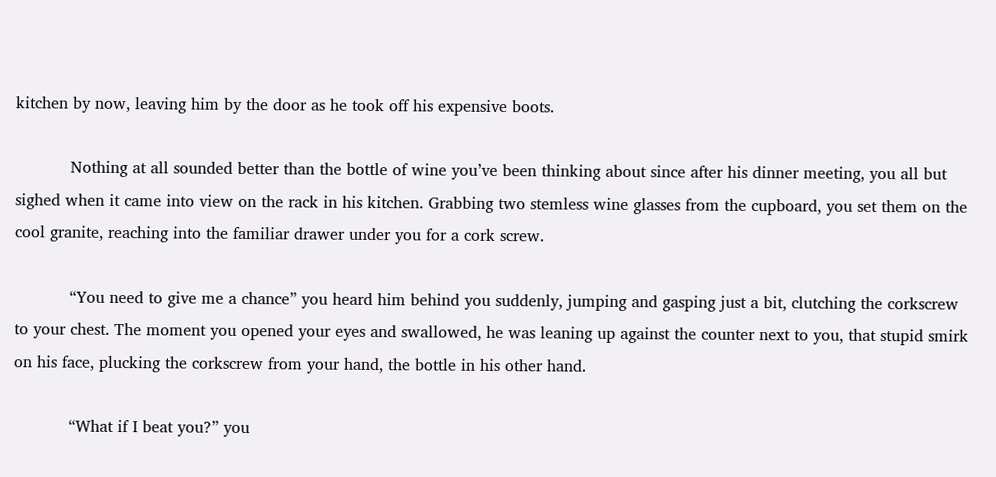kitchen by now, leaving him by the door as he took off his expensive boots.

           Nothing at all sounded better than the bottle of wine you’ve been thinking about since after his dinner meeting, you all but sighed when it came into view on the rack in his kitchen. Grabbing two stemless wine glasses from the cupboard, you set them on the cool granite, reaching into the familiar drawer under you for a cork screw.

           “You need to give me a chance” you heard him behind you suddenly, jumping and gasping just a bit, clutching the corkscrew to your chest. The moment you opened your eyes and swallowed, he was leaning up against the counter next to you, that stupid smirk on his face, plucking the corkscrew from your hand, the bottle in his other hand.

           “What if I beat you?” you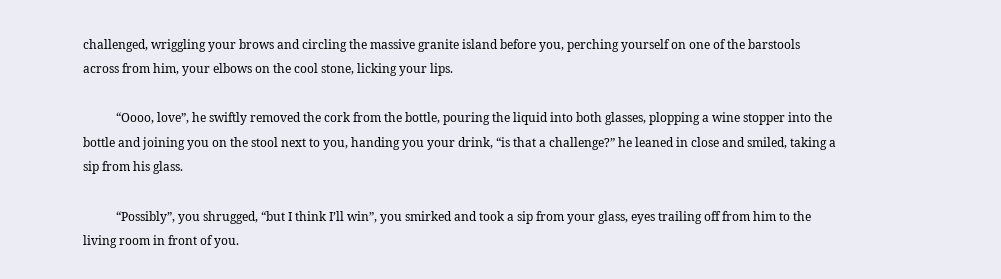challenged, wriggling your brows and circling the massive granite island before you, perching yourself on one of the barstools across from him, your elbows on the cool stone, licking your lips.

           “Oooo, love”, he swiftly removed the cork from the bottle, pouring the liquid into both glasses, plopping a wine stopper into the bottle and joining you on the stool next to you, handing you your drink, “is that a challenge?” he leaned in close and smiled, taking a sip from his glass.

           “Possibly”, you shrugged, “but I think I’ll win”, you smirked and took a sip from your glass, eyes trailing off from him to the living room in front of you.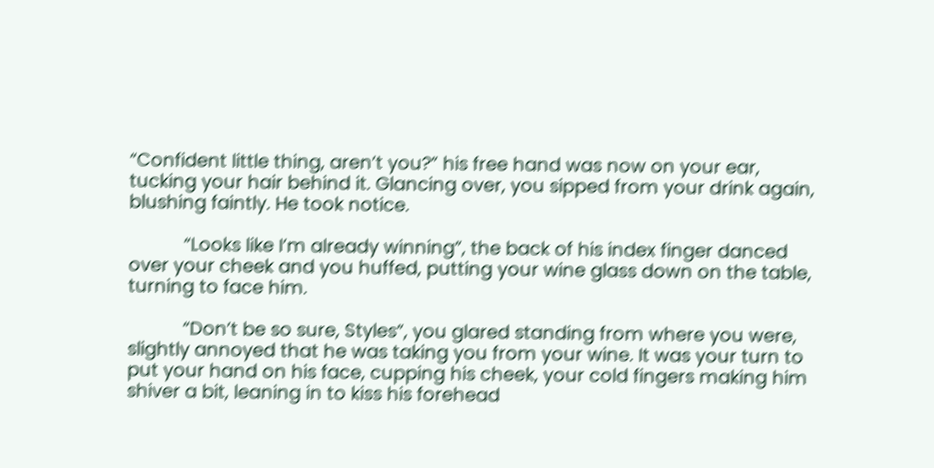“Confident little thing, aren’t you?” his free hand was now on your ear, tucking your hair behind it. Glancing over, you sipped from your drink again, blushing faintly. He took notice.

           “Looks like I’m already winning”, the back of his index finger danced over your cheek and you huffed, putting your wine glass down on the table, turning to face him.

           “Don’t be so sure, Styles”, you glared standing from where you were, slightly annoyed that he was taking you from your wine. It was your turn to put your hand on his face, cupping his cheek, your cold fingers making him shiver a bit, leaning in to kiss his forehead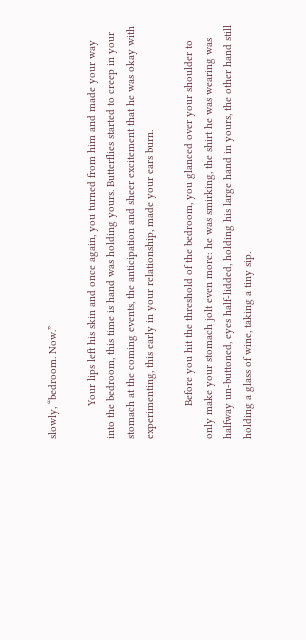slowly, “bedroom. Now.”

           Your lips left his skin and once again, you turned from him and made your way into the bedroom, this time is hand was holding yours. Butterflies started to creep in your stomach at the coming events, the anticipation and sheer excitement that he was okay with experimenting, this early in your relationship, made your ears burn.

           Before you hit the threshold of the bedroom, you glanced over your shoulder to only make your stomach jolt even more: he was smirking, the shirt he was wearing was halfway un-buttoned, eyes half-lidded, holding his large hand in yours, the other hand still holding a glass of wine, taking a tiny sip.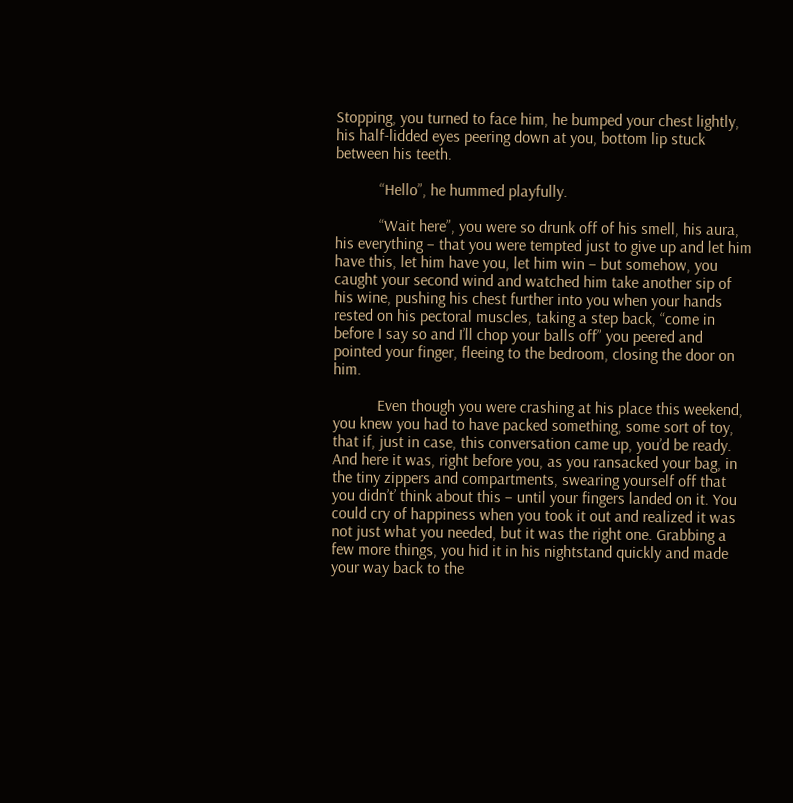Stopping, you turned to face him, he bumped your chest lightly, his half-lidded eyes peering down at you, bottom lip stuck between his teeth.

           “Hello”, he hummed playfully.

           “Wait here”, you were so drunk off of his smell, his aura, his everything – that you were tempted just to give up and let him have this, let him have you, let him win – but somehow, you caught your second wind and watched him take another sip of his wine, pushing his chest further into you when your hands rested on his pectoral muscles, taking a step back, “come in before I say so and I’ll chop your balls off” you peered and pointed your finger, fleeing to the bedroom, closing the door on him.

           Even though you were crashing at his place this weekend, you knew you had to have packed something, some sort of toy, that if, just in case, this conversation came up, you’d be ready. And here it was, right before you, as you ransacked your bag, in the tiny zippers and compartments, swearing yourself off that you didn’t’ think about this – until your fingers landed on it. You could cry of happiness when you took it out and realized it was not just what you needed, but it was the right one. Grabbing a few more things, you hid it in his nightstand quickly and made your way back to the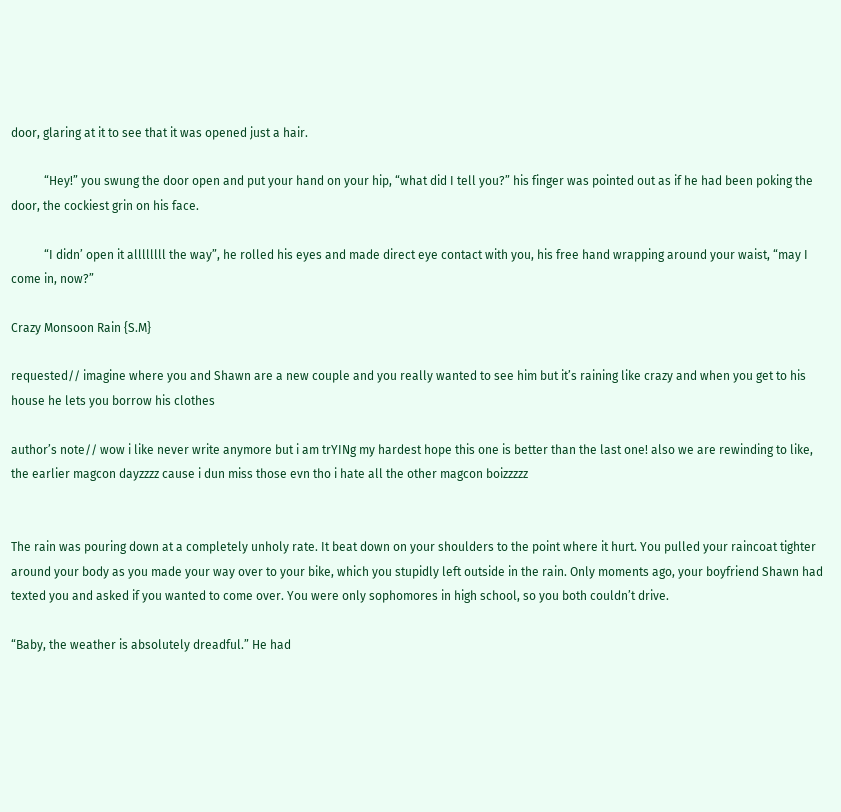door, glaring at it to see that it was opened just a hair.

           “Hey!” you swung the door open and put your hand on your hip, “what did I tell you?” his finger was pointed out as if he had been poking the door, the cockiest grin on his face.

           “I didn’ open it allllllll the way”, he rolled his eyes and made direct eye contact with you, his free hand wrapping around your waist, “may I come in, now?”

Crazy Monsoon Rain {S.M}

requested// imagine where you and Shawn are a new couple and you really wanted to see him but it’s raining like crazy and when you get to his house he lets you borrow his clothes

author’s note// wow i like never write anymore but i am trYINg my hardest hope this one is better than the last one! also we are rewinding to like, the earlier magcon dayzzzz cause i dun miss those evn tho i hate all the other magcon boizzzzz


The rain was pouring down at a completely unholy rate. It beat down on your shoulders to the point where it hurt. You pulled your raincoat tighter around your body as you made your way over to your bike, which you stupidly left outside in the rain. Only moments ago, your boyfriend Shawn had texted you and asked if you wanted to come over. You were only sophomores in high school, so you both couldn’t drive.

“Baby, the weather is absolutely dreadful.” He had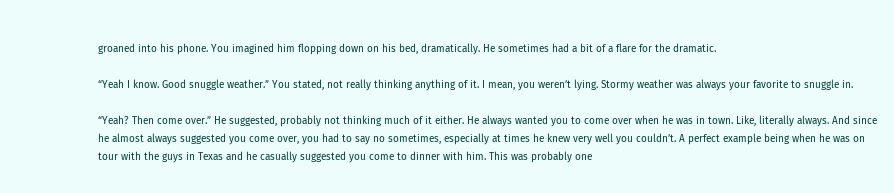groaned into his phone. You imagined him flopping down on his bed, dramatically. He sometimes had a bit of a flare for the dramatic.

“Yeah I know. Good snuggle weather.” You stated, not really thinking anything of it. I mean, you weren’t lying. Stormy weather was always your favorite to snuggle in.

“Yeah? Then come over.” He suggested, probably not thinking much of it either. He always wanted you to come over when he was in town. Like, literally always. And since he almost always suggested you come over, you had to say no sometimes, especially at times he knew very well you couldn’t. A perfect example being when he was on tour with the guys in Texas and he casually suggested you come to dinner with him. This was probably one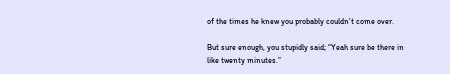of the times he knew you probably couldn’t come over.

But sure enough, you stupidly said; “Yeah sure be there in like twenty minutes.”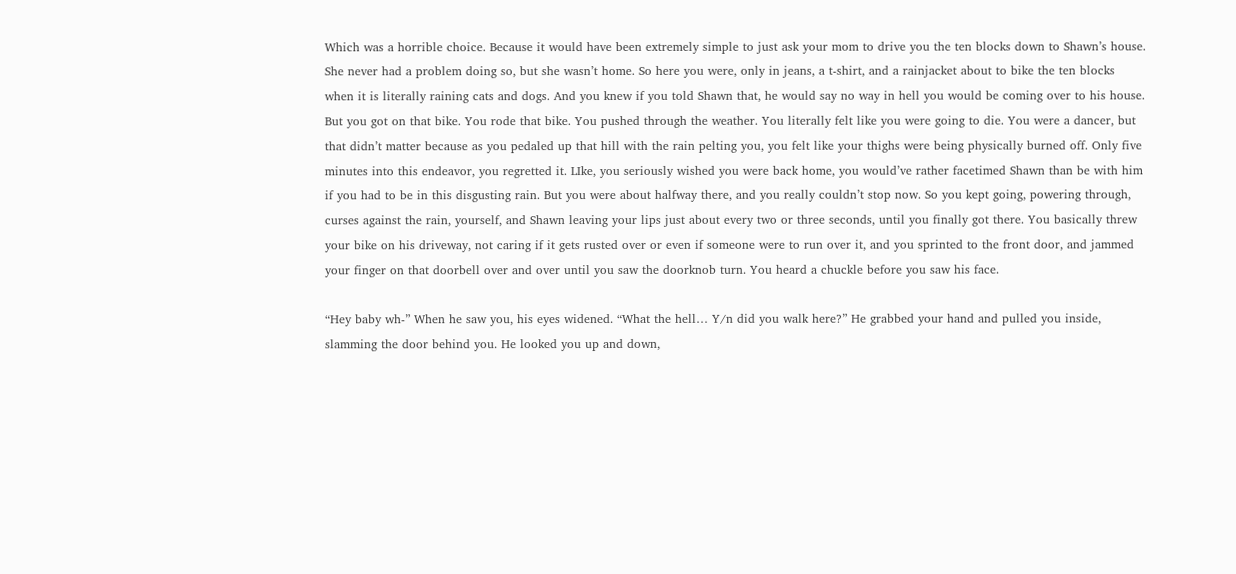Which was a horrible choice. Because it would have been extremely simple to just ask your mom to drive you the ten blocks down to Shawn’s house. She never had a problem doing so, but she wasn’t home. So here you were, only in jeans, a t-shirt, and a rainjacket about to bike the ten blocks when it is literally raining cats and dogs. And you knew if you told Shawn that, he would say no way in hell you would be coming over to his house. But you got on that bike. You rode that bike. You pushed through the weather. You literally felt like you were going to die. You were a dancer, but that didn’t matter because as you pedaled up that hill with the rain pelting you, you felt like your thighs were being physically burned off. Only five minutes into this endeavor, you regretted it. LIke, you seriously wished you were back home, you would’ve rather facetimed Shawn than be with him if you had to be in this disgusting rain. But you were about halfway there, and you really couldn’t stop now. So you kept going, powering through, curses against the rain, yourself, and Shawn leaving your lips just about every two or three seconds, until you finally got there. You basically threw your bike on his driveway, not caring if it gets rusted over or even if someone were to run over it, and you sprinted to the front door, and jammed your finger on that doorbell over and over until you saw the doorknob turn. You heard a chuckle before you saw his face.

“Hey baby wh-” When he saw you, his eyes widened. “What the hell… Y/n did you walk here?” He grabbed your hand and pulled you inside, slamming the door behind you. He looked you up and down,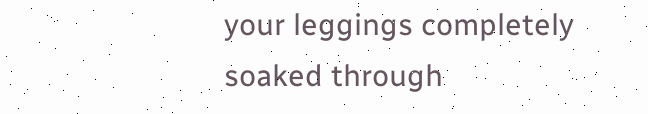your leggings completely soaked through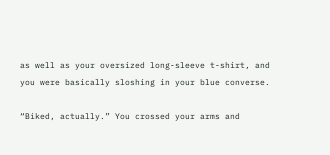as well as your oversized long-sleeve t-shirt, and you were basically sloshing in your blue converse.

“Biked, actually.” You crossed your arms and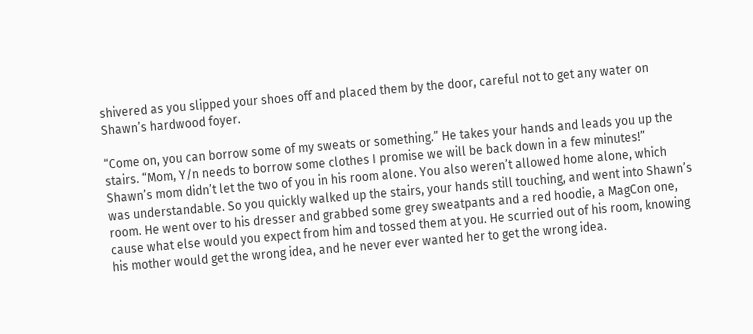shivered as you slipped your shoes off and placed them by the door, careful not to get any water on Shawn’s hardwood foyer.

“Come on, you can borrow some of my sweats or something.” He takes your hands and leads you up the stairs. “Mom, Y/n needs to borrow some clothes I promise we will be back down in a few minutes!” Shawn’s mom didn’t let the two of you in his room alone. You also weren’t allowed home alone, which was understandable. So you quickly walked up the stairs, your hands still touching, and went into Shawn’s room. He went over to his dresser and grabbed some grey sweatpants and a red hoodie, a MagCon one, cause what else would you expect from him and tossed them at you. He scurried out of his room, knowing his mother would get the wrong idea, and he never ever wanted her to get the wrong idea.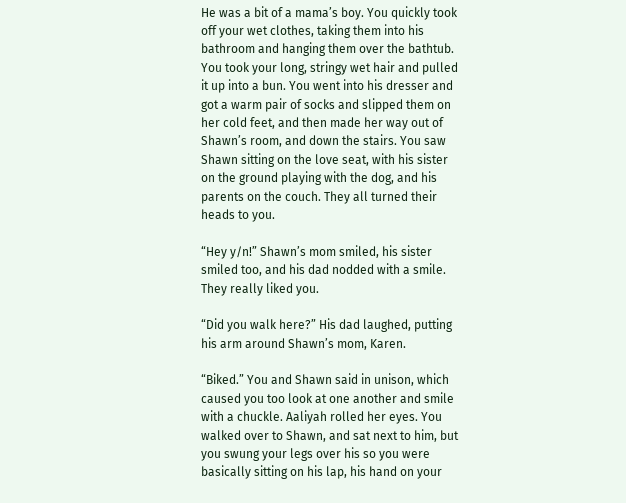He was a bit of a mama’s boy. You quickly took off your wet clothes, taking them into his bathroom and hanging them over the bathtub. You took your long, stringy wet hair and pulled it up into a bun. You went into his dresser and got a warm pair of socks and slipped them on her cold feet, and then made her way out of Shawn’s room, and down the stairs. You saw Shawn sitting on the love seat, with his sister on the ground playing with the dog, and his parents on the couch. They all turned their heads to you.

“Hey y/n!” Shawn’s mom smiled, his sister smiled too, and his dad nodded with a smile. They really liked you.

“Did you walk here?” His dad laughed, putting his arm around Shawn’s mom, Karen.

“Biked.” You and Shawn said in unison, which caused you too look at one another and smile with a chuckle. Aaliyah rolled her eyes. You walked over to Shawn, and sat next to him, but you swung your legs over his so you were basically sitting on his lap, his hand on your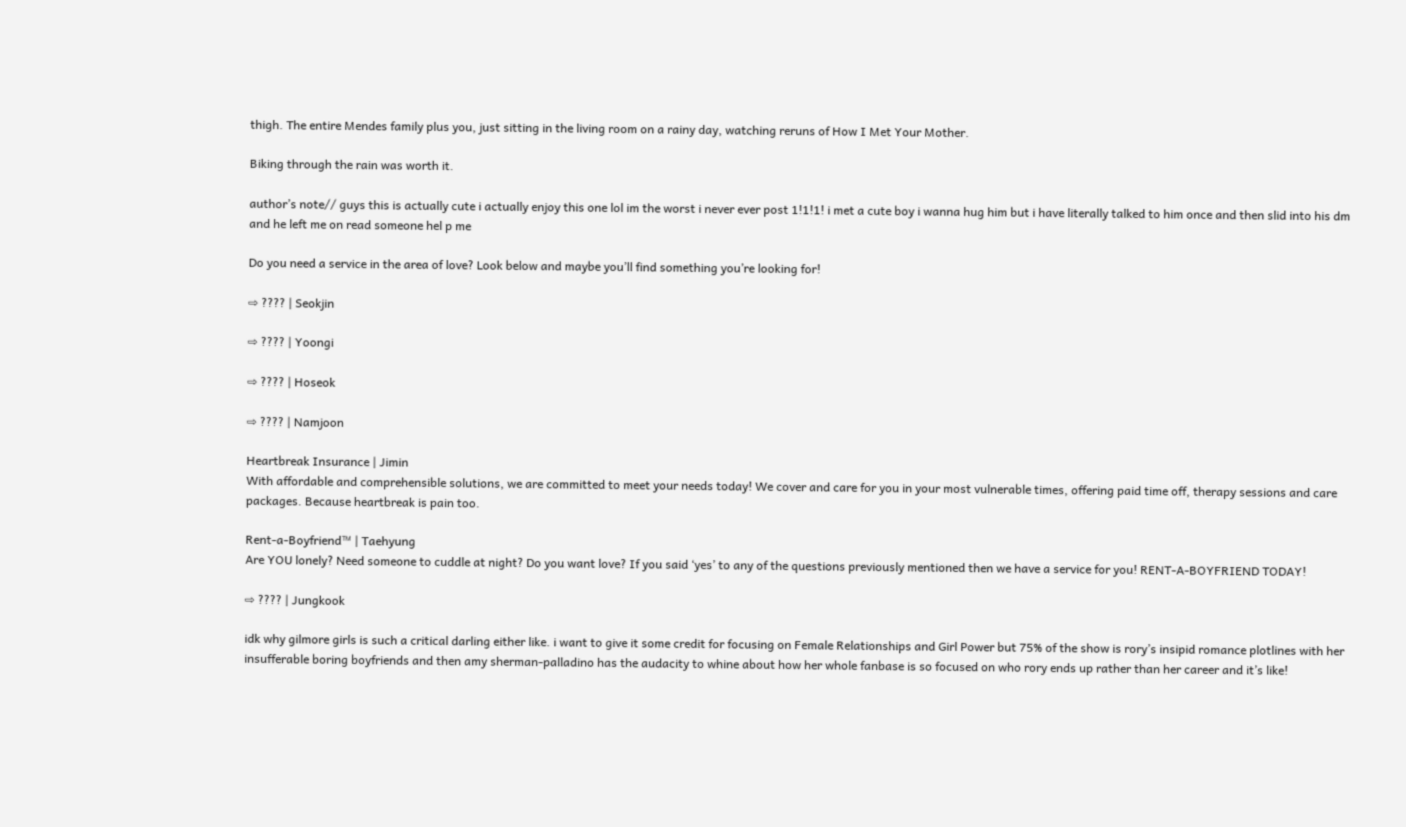thigh. The entire Mendes family plus you, just sitting in the living room on a rainy day, watching reruns of How I Met Your Mother.

Biking through the rain was worth it.

author’s note// guys this is actually cute i actually enjoy this one lol im the worst i never ever post 1!1!1! i met a cute boy i wanna hug him but i have literally talked to him once and then slid into his dm and he left me on read someone hel p me

Do you need a service in the area of love? Look below and maybe you’ll find something you’re looking for!

⇨ ???? | Seokjin

⇨ ???? | Yoongi

⇨ ???? | Hoseok

⇨ ???? | Namjoon

Heartbreak Insurance | Jimin
With affordable and comprehensible solutions, we are committed to meet your needs today! We cover and care for you in your most vulnerable times, offering paid time off, therapy sessions and care packages. Because heartbreak is pain too.

Rent-a-Boyfriend™ | Taehyung
Are YOU lonely? Need someone to cuddle at night? Do you want love? If you said ‘yes’ to any of the questions previously mentioned then we have a service for you! RENT-A-BOYFRIEND TODAY!

⇨ ???? | Jungkook

idk why gilmore girls is such a critical darling either like. i want to give it some credit for focusing on Female Relationships and Girl Power but 75% of the show is rory’s insipid romance plotlines with her insufferable boring boyfriends and then amy sherman-palladino has the audacity to whine about how her whole fanbase is so focused on who rory ends up rather than her career and it’s like!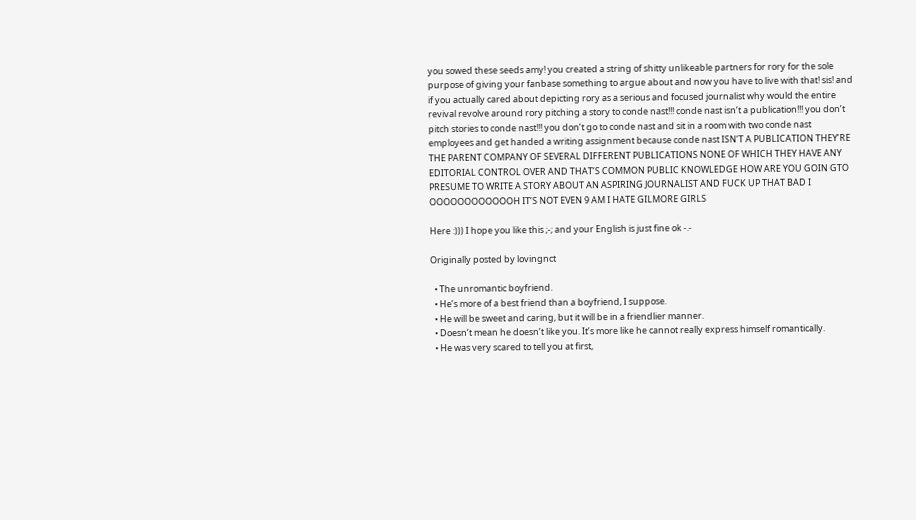you sowed these seeds amy! you created a string of shitty unlikeable partners for rory for the sole purpose of giving your fanbase something to argue about and now you have to live with that! sis! and if you actually cared about depicting rory as a serious and focused journalist why would the entire revival revolve around rory pitching a story to conde nast!!! conde nast isn’t a publication!!! you don’t pitch stories to conde nast!!! you don’t go to conde nast and sit in a room with two conde nast employees and get handed a writing assignment because conde nast ISN’T A PUBLICATION THEY’RE THE PARENT COMPANY OF SEVERAL DIFFERENT PUBLICATIONS NONE OF WHICH THEY HAVE ANY EDITORIAL CONTROL OVER AND THAT’S COMMON PUBLIC KNOWLEDGE HOW ARE YOU GOIN GTO PRESUME TO WRITE A STORY ABOUT AN ASPIRING JOURNALIST AND FUCK UP THAT BAD I OOOOOOOOOOOOH IT’S NOT EVEN 9 AM I HATE GILMORE GIRLS

Here :))) I hope you like this ;-; and your English is just fine ok -.-

Originally posted by lovingnct

  • The unromantic boyfriend.
  • He’s more of a best friend than a boyfriend, I suppose.
  • He will be sweet and caring, but it will be in a friendlier manner.
  • Doesn’t mean he doesn’t like you. It’s more like he cannot really express himself romantically.
  • He was very scared to tell you at first,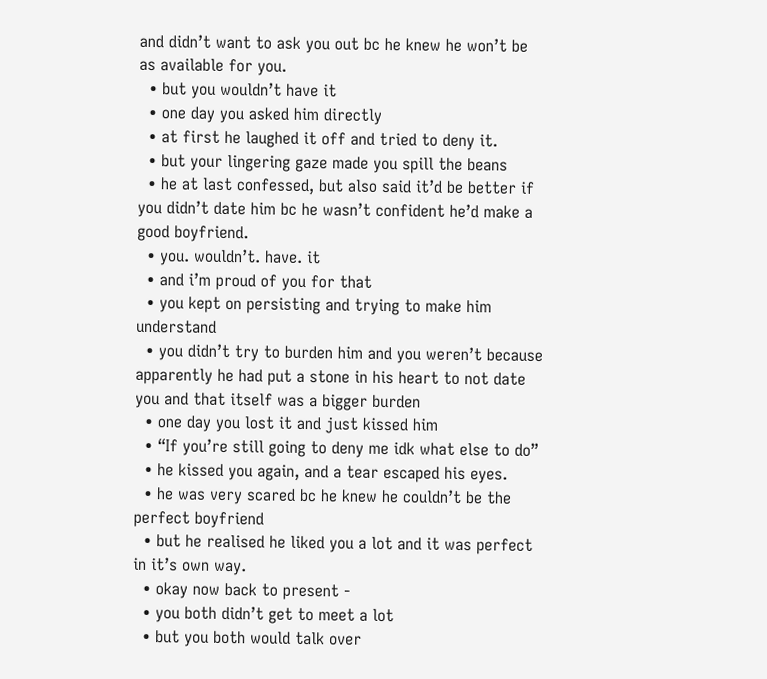and didn’t want to ask you out bc he knew he won’t be as available for you.
  • but you wouldn’t have it
  • one day you asked him directly
  • at first he laughed it off and tried to deny it.
  • but your lingering gaze made you spill the beans
  • he at last confessed, but also said it’d be better if you didn’t date him bc he wasn’t confident he’d make a good boyfriend.
  • you. wouldn’t. have. it
  • and i’m proud of you for that
  • you kept on persisting and trying to make him understand
  • you didn’t try to burden him and you weren’t because apparently he had put a stone in his heart to not date you and that itself was a bigger burden
  • one day you lost it and just kissed him
  • “If you’re still going to deny me idk what else to do”
  • he kissed you again, and a tear escaped his eyes.
  • he was very scared bc he knew he couldn’t be the perfect boyfriend
  • but he realised he liked you a lot and it was perfect in it’s own way.
  • okay now back to present -
  • you both didn’t get to meet a lot
  • but you both would talk over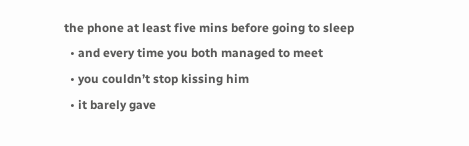the phone at least five mins before going to sleep
  • and every time you both managed to meet
  • you couldn’t stop kissing him
  • it barely gave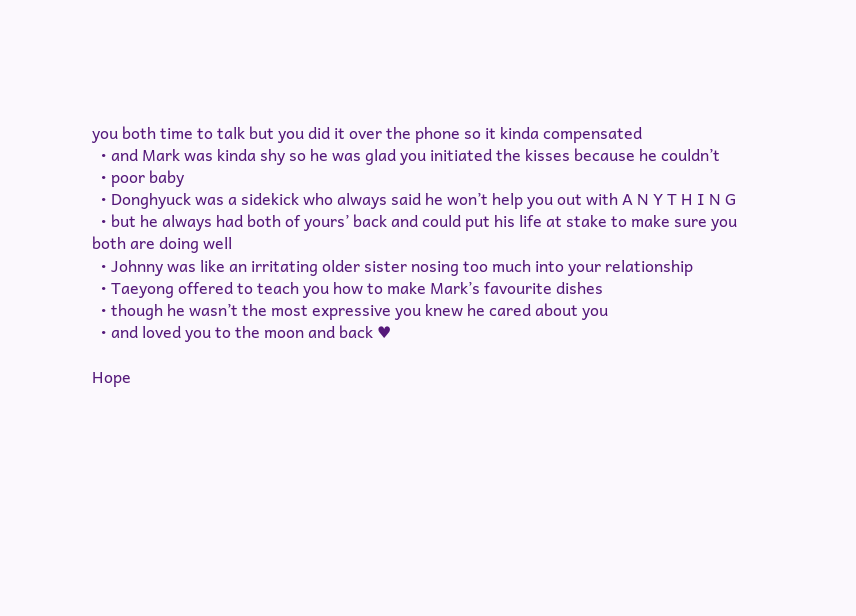you both time to talk but you did it over the phone so it kinda compensated
  • and Mark was kinda shy so he was glad you initiated the kisses because he couldn’t
  • poor baby
  • Donghyuck was a sidekick who always said he won’t help you out with A N Y T H I N G
  • but he always had both of yours’ back and could put his life at stake to make sure you both are doing well
  • Johnny was like an irritating older sister nosing too much into your relationship
  • Taeyong offered to teach you how to make Mark’s favourite dishes
  • though he wasn’t the most expressive you knew he cared about you
  • and loved you to the moon and back ♥

Hope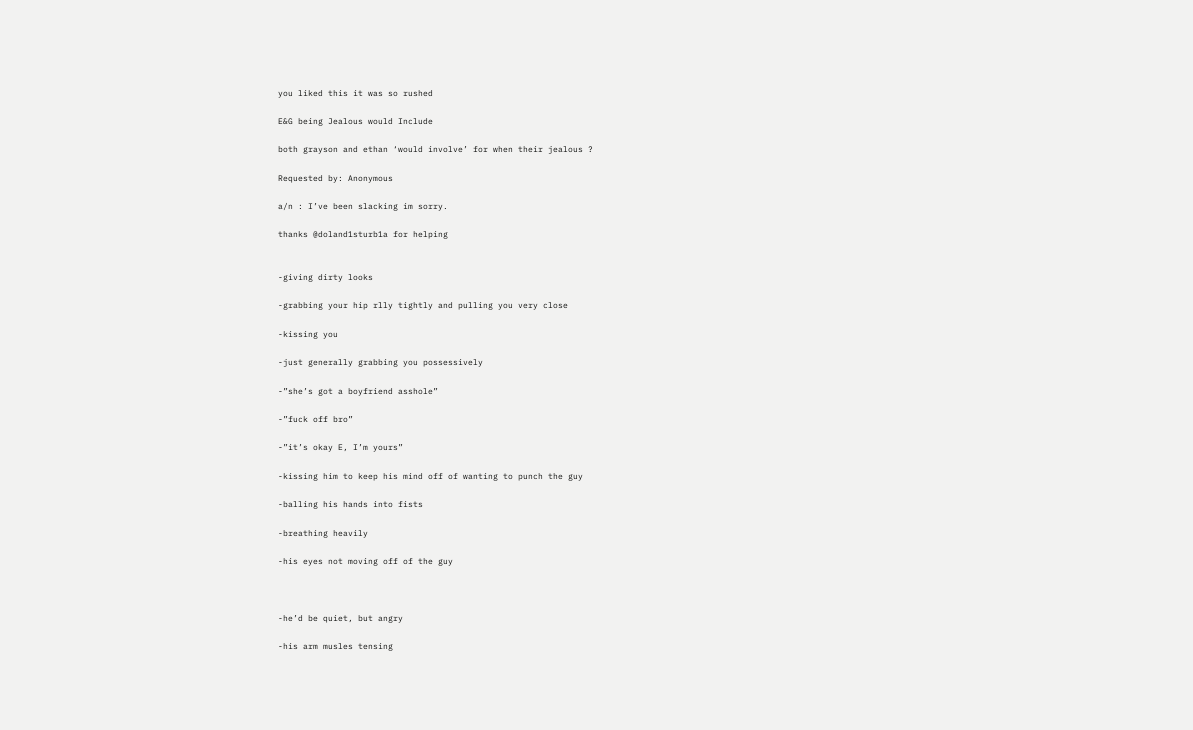you liked this it was so rushed

E&G being Jealous would Include

both grayson and ethan ‘would involve’ for when their jealous ?

Requested by: Anonymous

a/n : I’ve been slacking im sorry.

thanks @doland1sturb1a for helping


-giving dirty looks

-grabbing your hip rlly tightly and pulling you very close

-kissing you

-just generally grabbing you possessively

-”she’s got a boyfriend asshole”

-”fuck off bro”

-”it’s okay E, I’m yours”

-kissing him to keep his mind off of wanting to punch the guy

-balling his hands into fists

-breathing heavily

-his eyes not moving off of the guy



-he’d be quiet, but angry

-his arm musles tensing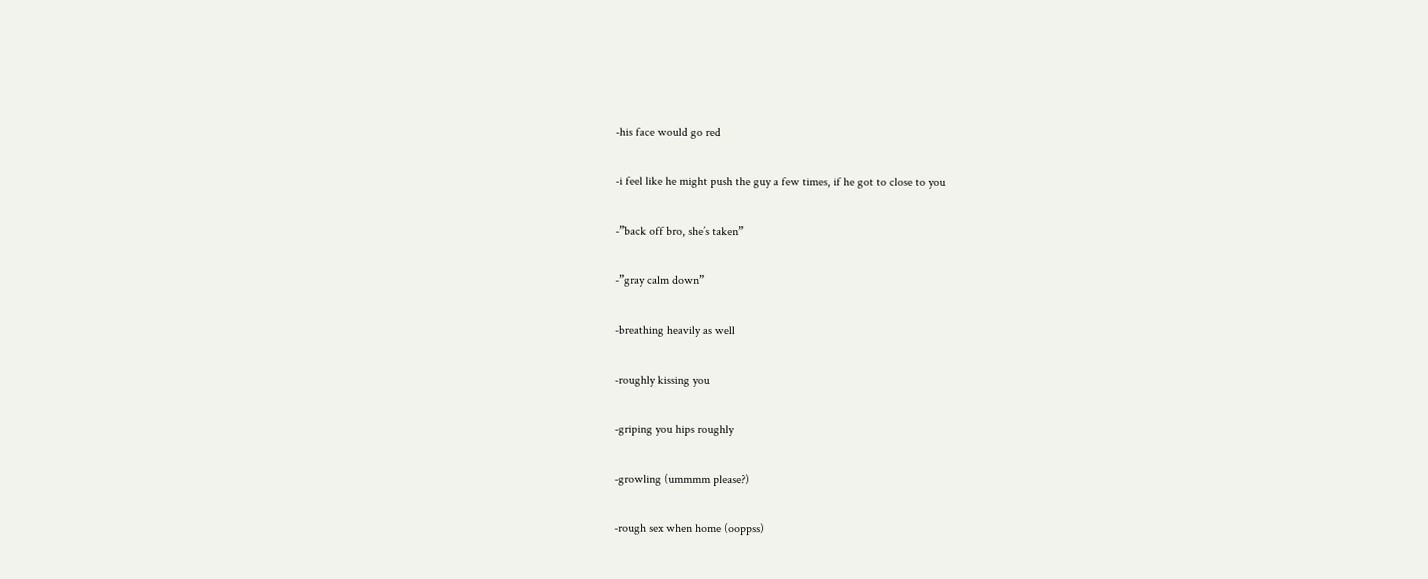-his face would go red

-i feel like he might push the guy a few times, if he got to close to you

-”back off bro, she’s taken”

-”gray calm down”

-breathing heavily as well

-roughly kissing you

-griping you hips roughly

-growling (ummmm please?)

-rough sex when home (ooppss)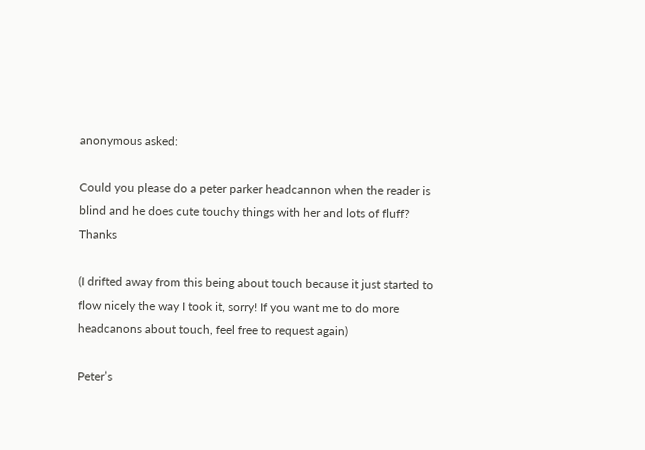anonymous asked:

Could you please do a peter parker headcannon when the reader is blind and he does cute touchy things with her and lots of fluff? Thanks

(I drifted away from this being about touch because it just started to flow nicely the way I took it, sorry! If you want me to do more headcanons about touch, feel free to request again)

Peter’s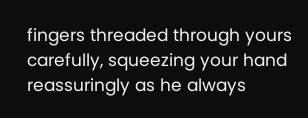fingers threaded through yours carefully, squeezing your hand reassuringly as he always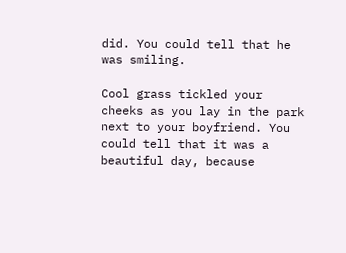did. You could tell that he was smiling.

Cool grass tickled your cheeks as you lay in the park next to your boyfriend. You could tell that it was a beautiful day, because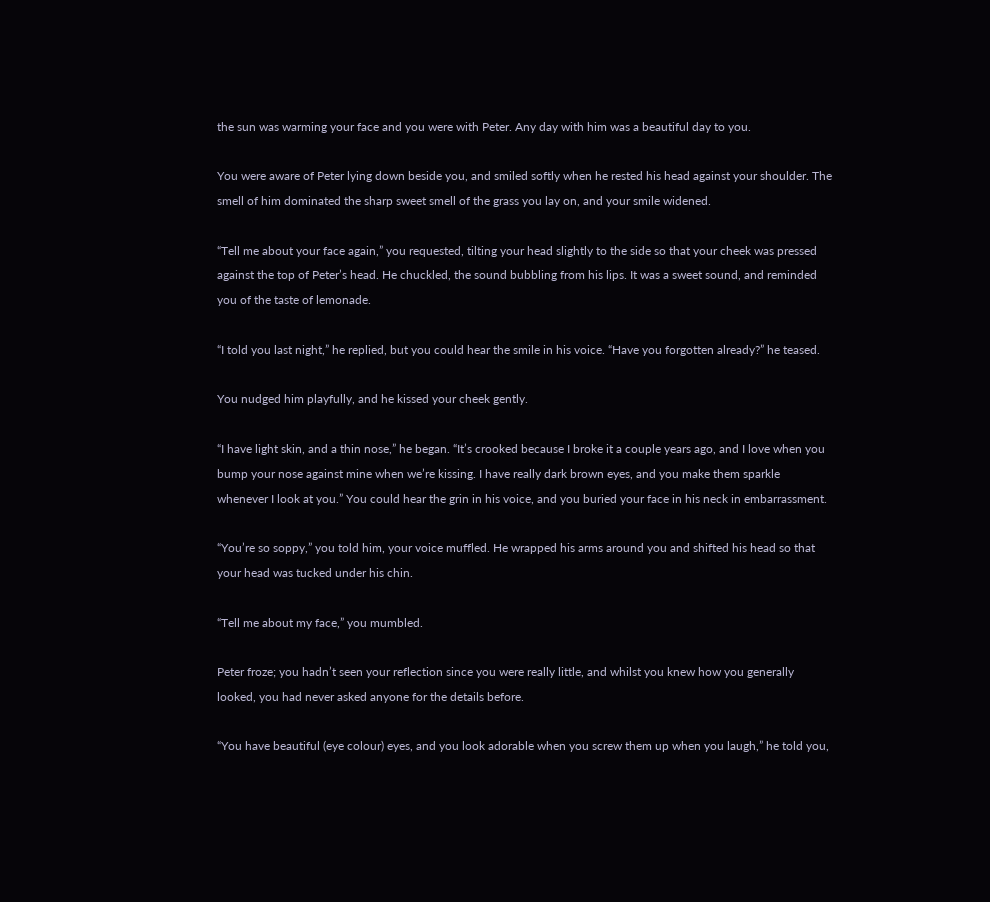the sun was warming your face and you were with Peter. Any day with him was a beautiful day to you.

You were aware of Peter lying down beside you, and smiled softly when he rested his head against your shoulder. The smell of him dominated the sharp sweet smell of the grass you lay on, and your smile widened.

“Tell me about your face again,” you requested, tilting your head slightly to the side so that your cheek was pressed against the top of Peter’s head. He chuckled, the sound bubbling from his lips. It was a sweet sound, and reminded you of the taste of lemonade.

“I told you last night,” he replied, but you could hear the smile in his voice. “Have you forgotten already?” he teased.

You nudged him playfully, and he kissed your cheek gently.

“I have light skin, and a thin nose,” he began. “It’s crooked because I broke it a couple years ago, and I love when you bump your nose against mine when we’re kissing. I have really dark brown eyes, and you make them sparkle whenever I look at you.” You could hear the grin in his voice, and you buried your face in his neck in embarrassment.

“You’re so soppy,” you told him, your voice muffled. He wrapped his arms around you and shifted his head so that your head was tucked under his chin.

“Tell me about my face,” you mumbled.

Peter froze; you hadn’t seen your reflection since you were really little, and whilst you knew how you generally looked, you had never asked anyone for the details before.

“You have beautiful (eye colour) eyes, and you look adorable when you screw them up when you laugh,” he told you,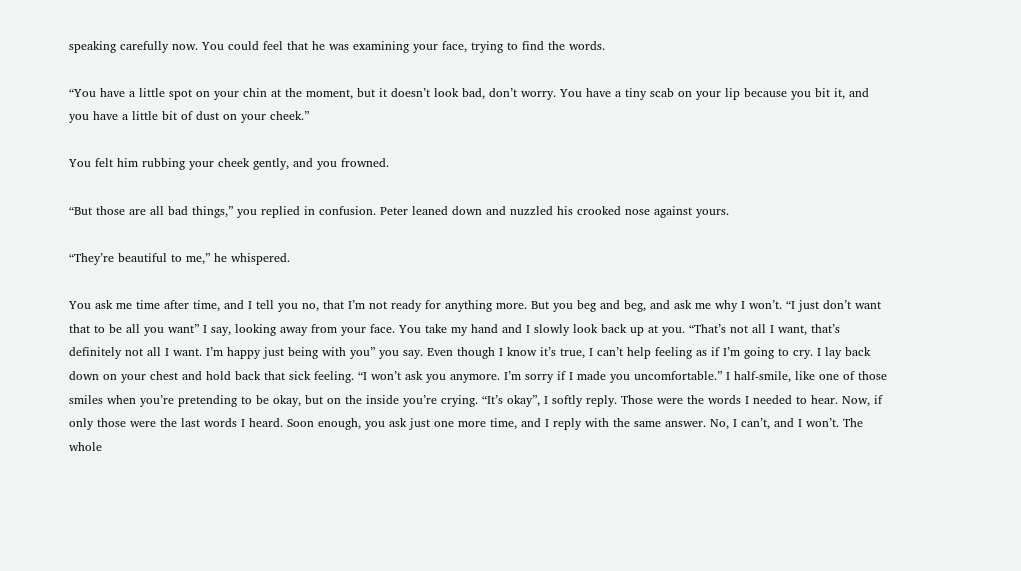speaking carefully now. You could feel that he was examining your face, trying to find the words.

“You have a little spot on your chin at the moment, but it doesn’t look bad, don’t worry. You have a tiny scab on your lip because you bit it, and you have a little bit of dust on your cheek.”

You felt him rubbing your cheek gently, and you frowned.

“But those are all bad things,” you replied in confusion. Peter leaned down and nuzzled his crooked nose against yours.

“They’re beautiful to me,” he whispered.

You ask me time after time, and I tell you no, that I’m not ready for anything more. But you beg and beg, and ask me why I won’t. “I just don’t want that to be all you want” I say, looking away from your face. You take my hand and I slowly look back up at you. “That’s not all I want, that’s definitely not all I want. I’m happy just being with you” you say. Even though I know it’s true, I can’t help feeling as if I’m going to cry. I lay back down on your chest and hold back that sick feeling. “I won’t ask you anymore. I’m sorry if I made you uncomfortable.” I half-smile, like one of those smiles when you’re pretending to be okay, but on the inside you’re crying. “It’s okay”, I softly reply. Those were the words I needed to hear. Now, if only those were the last words I heard. Soon enough, you ask just one more time, and I reply with the same answer. No, I can’t, and I won’t. The whole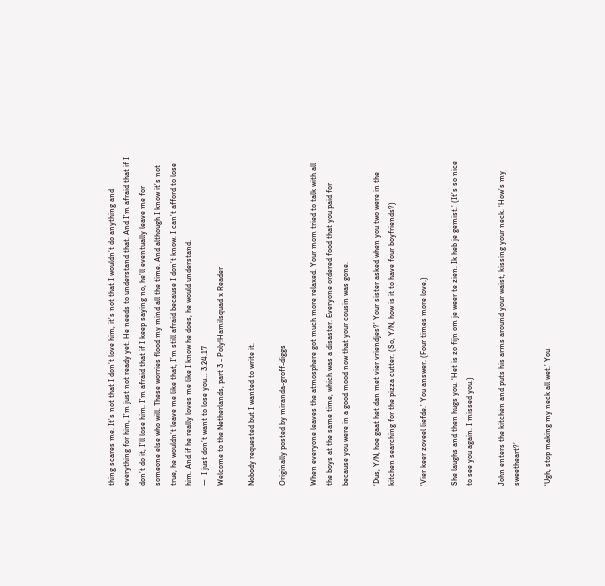thing scares me. It’s not that I don’t love him, it’s not that I wouldn’t do anything and everything for him, I’m just not ready yet. He needs to understand that. And I’m afraid that if I don’t do it, I’ll lose him. I’m afraid that if I keep saying no, he’ll eventually leave me for someone else who will. These worries flood my mind all the time. And although I know it’s not true, he wouldn’t leave me like that, I’m still afraid because I don’t know. I can’t afford to lose him. And if he really loves me like I know he does, he would understand.
—  I just don’t want to lose you… 3.24.17
Welcome to the Netherlands, part 3 - Poly!Hamilsquad x Reader

Nobody requested but I wanted to write it.

Originally posted by miranda-groff-diggs

When everyone leaves the atmosphere got much more relaxed. Your mom tried to talk with all the boys at the same time, which was a disaster. Everyone ordered food that you paid for because you were in a good mood now that your cousin was gone.

‘Dus, Y/N, hoe gaat het dan met vier vriendjes?’ Your sister asked when you two were in the kitchen searching for the pizza cutter. (So, Y/N, how is it to have four boyfriends?)

‘Vier keer zoveel liefde.’ You answer. (Four times more love.)

She laughs and then hugs you. ‘Het is zo fijn om je weer te zien. Ik heb je gemist.’ (It’s so nice to see you again. I missed you.)

John enters the kitchen and puts his arms around your waist, kissing your neck. ‘How’s my sweetheart?’

‘Ugh, stop making my neck all wet.’ You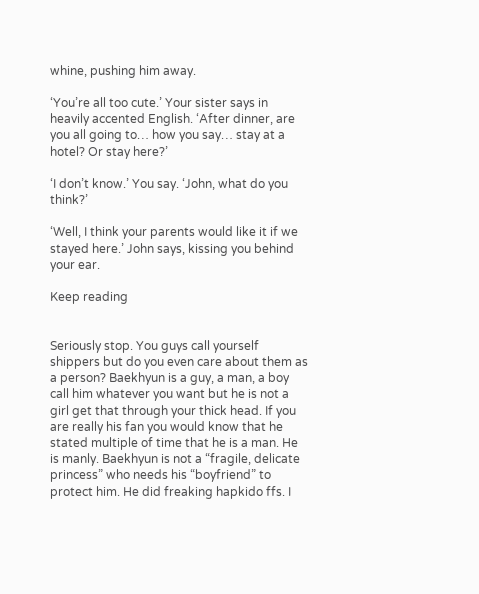whine, pushing him away.

‘You’re all too cute.’ Your sister says in heavily accented English. ‘After dinner, are you all going to… how you say… stay at a hotel? Or stay here?’

‘I don’t know.’ You say. ‘John, what do you think?’

‘Well, I think your parents would like it if we stayed here.’ John says, kissing you behind your ear.

Keep reading


Seriously stop. You guys call yourself shippers but do you even care about them as a person? Baekhyun is a guy, a man, a boy call him whatever you want but he is not a girl get that through your thick head. If you are really his fan you would know that he stated multiple of time that he is a man. He is manly. Baekhyun is not a “fragile, delicate princess” who needs his “boyfriend” to protect him. He did freaking hapkido ffs. I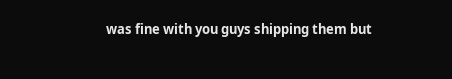was fine with you guys shipping them but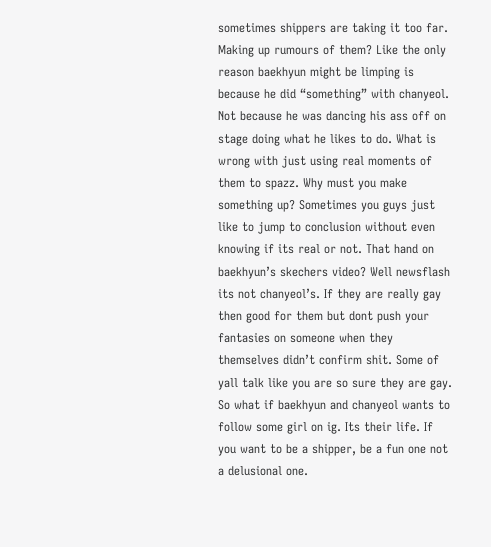sometimes shippers are taking it too far. Making up rumours of them? Like the only reason baekhyun might be limping is because he did “something” with chanyeol. Not because he was dancing his ass off on stage doing what he likes to do. What is wrong with just using real moments of them to spazz. Why must you make something up? Sometimes you guys just like to jump to conclusion without even knowing if its real or not. That hand on baekhyun’s skechers video? Well newsflash its not chanyeol’s. If they are really gay then good for them but dont push your fantasies on someone when they themselves didn’t confirm shit. Some of yall talk like you are so sure they are gay. So what if baekhyun and chanyeol wants to follow some girl on ig. Its their life. If you want to be a shipper, be a fun one not a delusional one.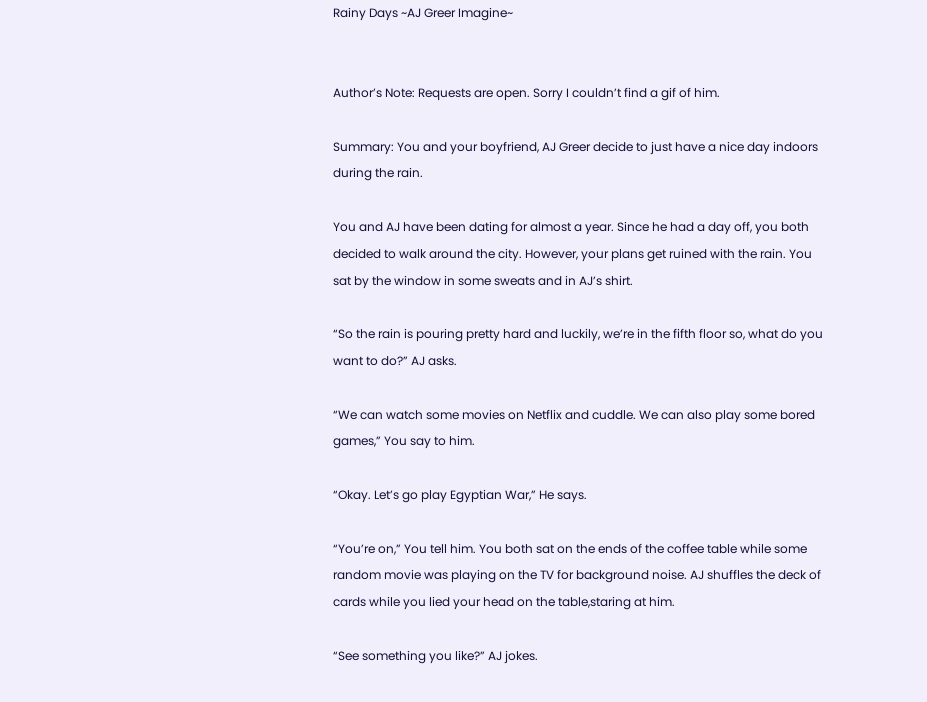Rainy Days ~AJ Greer Imagine~


Author’s Note: Requests are open. Sorry I couldn’t find a gif of him.

Summary: You and your boyfriend, AJ Greer decide to just have a nice day indoors during the rain.

You and AJ have been dating for almost a year. Since he had a day off, you both decided to walk around the city. However, your plans get ruined with the rain. You sat by the window in some sweats and in AJ’s shirt.

“So the rain is pouring pretty hard and luckily, we’re in the fifth floor so, what do you want to do?” AJ asks.

“We can watch some movies on Netflix and cuddle. We can also play some bored games,” You say to him.

“Okay. Let’s go play Egyptian War,” He says.

“You’re on,” You tell him. You both sat on the ends of the coffee table while some random movie was playing on the TV for background noise. AJ shuffles the deck of cards while you lied your head on the table,staring at him.

“See something you like?” AJ jokes.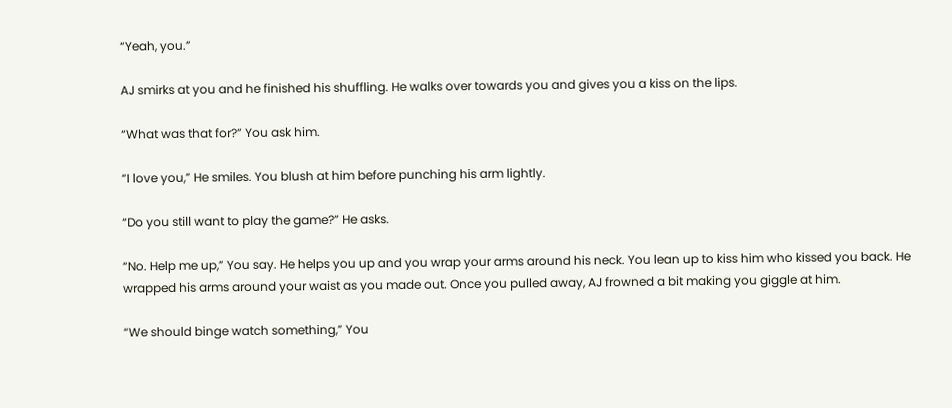“Yeah, you.”

AJ smirks at you and he finished his shuffling. He walks over towards you and gives you a kiss on the lips.

“What was that for?” You ask him.

“I love you,” He smiles. You blush at him before punching his arm lightly.

“Do you still want to play the game?” He asks.

“No. Help me up,” You say. He helps you up and you wrap your arms around his neck. You lean up to kiss him who kissed you back. He wrapped his arms around your waist as you made out. Once you pulled away, AJ frowned a bit making you giggle at him.

“We should binge watch something,” You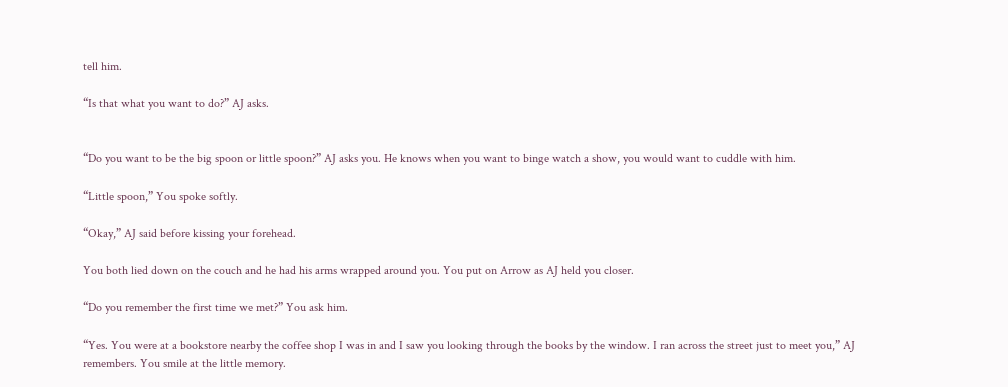tell him.

“Is that what you want to do?” AJ asks.


“Do you want to be the big spoon or little spoon?” AJ asks you. He knows when you want to binge watch a show, you would want to cuddle with him.

“Little spoon,” You spoke softly.

“Okay,” AJ said before kissing your forehead.

You both lied down on the couch and he had his arms wrapped around you. You put on Arrow as AJ held you closer.

“Do you remember the first time we met?” You ask him.

“Yes. You were at a bookstore nearby the coffee shop I was in and I saw you looking through the books by the window. I ran across the street just to meet you,” AJ remembers. You smile at the little memory.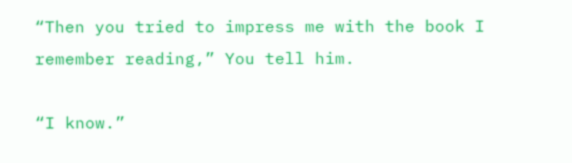“Then you tried to impress me with the book I remember reading,” You tell him.

“I know.”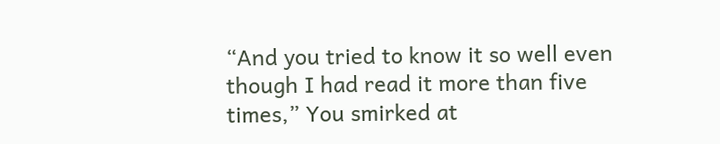“And you tried to know it so well even though I had read it more than five times,” You smirked at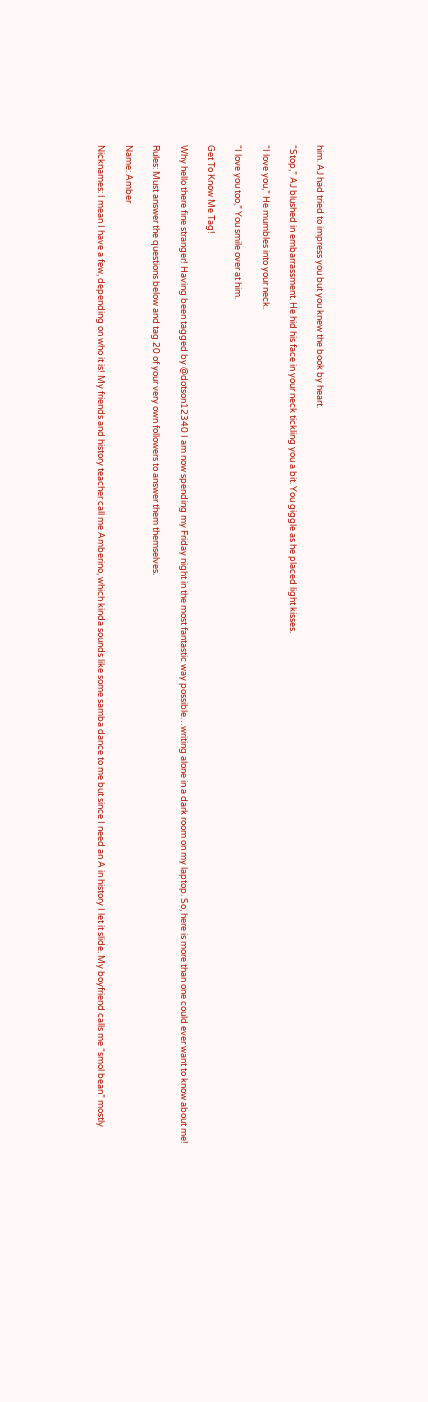him. AJ had tried to impress you but you knew the book by heart.

“Stop,” AJ blushed in embarrassment. He hid his face in your neck tickling you a bit. You giggle as he placed light kisses.

“I love you,” He mumbles into your neck.

“I love you too,” You smile over at him.

Get To Know Me Tag!

Why hello there fine stranger! Having been tagged by @dotson12340 I am now spending my Friday night in the most fantastic way possible…writing alone in a dark room on my laptop. So, here is more than one could ever want to know about me!

Rules: Must answer the questions below and tag 20 of your very own followers to answer them themselves.

Name: Amber

Nicknames: I mean I have a few, depending on who it is! My friends and history teacher call me Amberino, which kinda sounds like some samba dance to me but since I need an A in history I let it slide. My boyfriend calls me “smol bean” mostly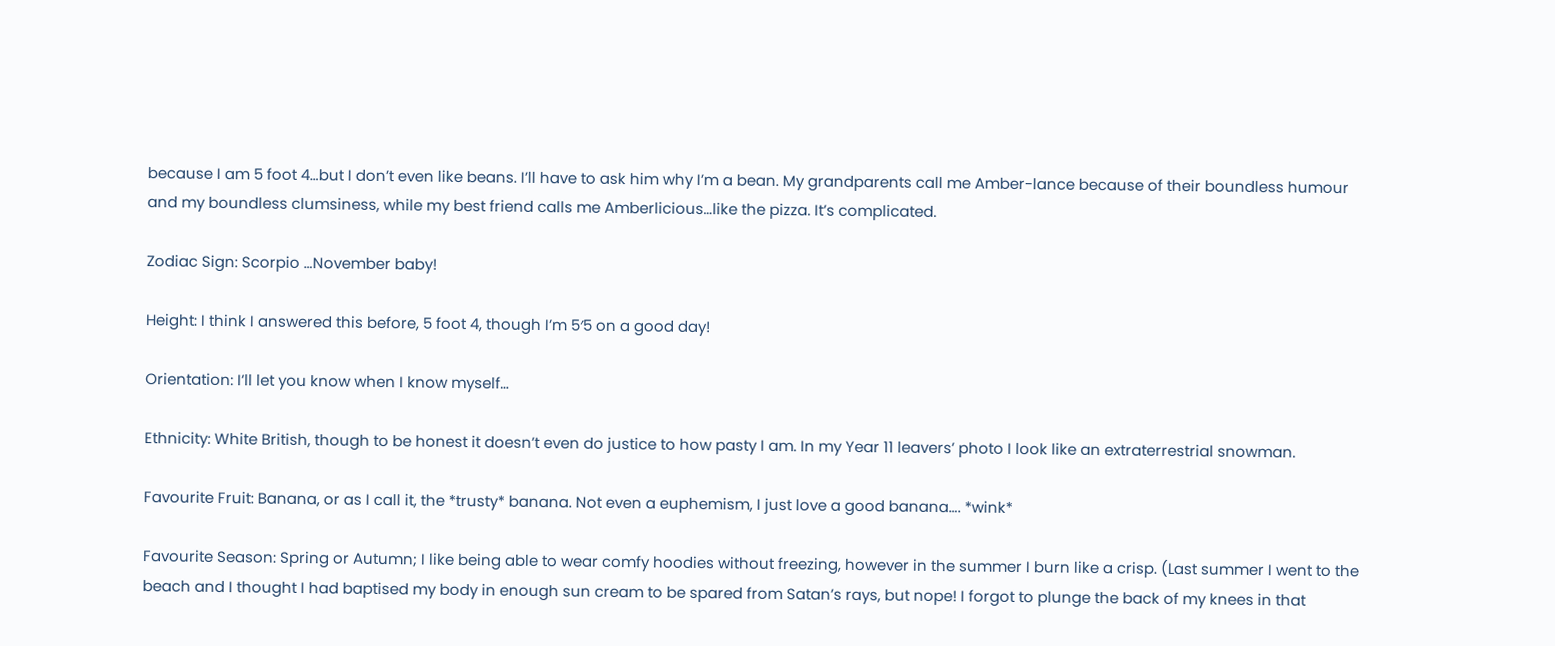because I am 5 foot 4…but I don’t even like beans. I’ll have to ask him why I’m a bean. My grandparents call me Amber-lance because of their boundless humour and my boundless clumsiness, while my best friend calls me Amberlicious…like the pizza. It’s complicated.

Zodiac Sign: Scorpio …November baby!

Height: I think I answered this before, 5 foot 4, though I’m 5′5 on a good day!

Orientation: I’ll let you know when I know myself…

Ethnicity: White British, though to be honest it doesn’t even do justice to how pasty I am. In my Year 11 leavers’ photo I look like an extraterrestrial snowman.

Favourite Fruit: Banana, or as I call it, the *trusty* banana. Not even a euphemism, I just love a good banana…. *wink*

Favourite Season: Spring or Autumn; I like being able to wear comfy hoodies without freezing, however in the summer I burn like a crisp. (Last summer I went to the beach and I thought I had baptised my body in enough sun cream to be spared from Satan’s rays, but nope! I forgot to plunge the back of my knees in that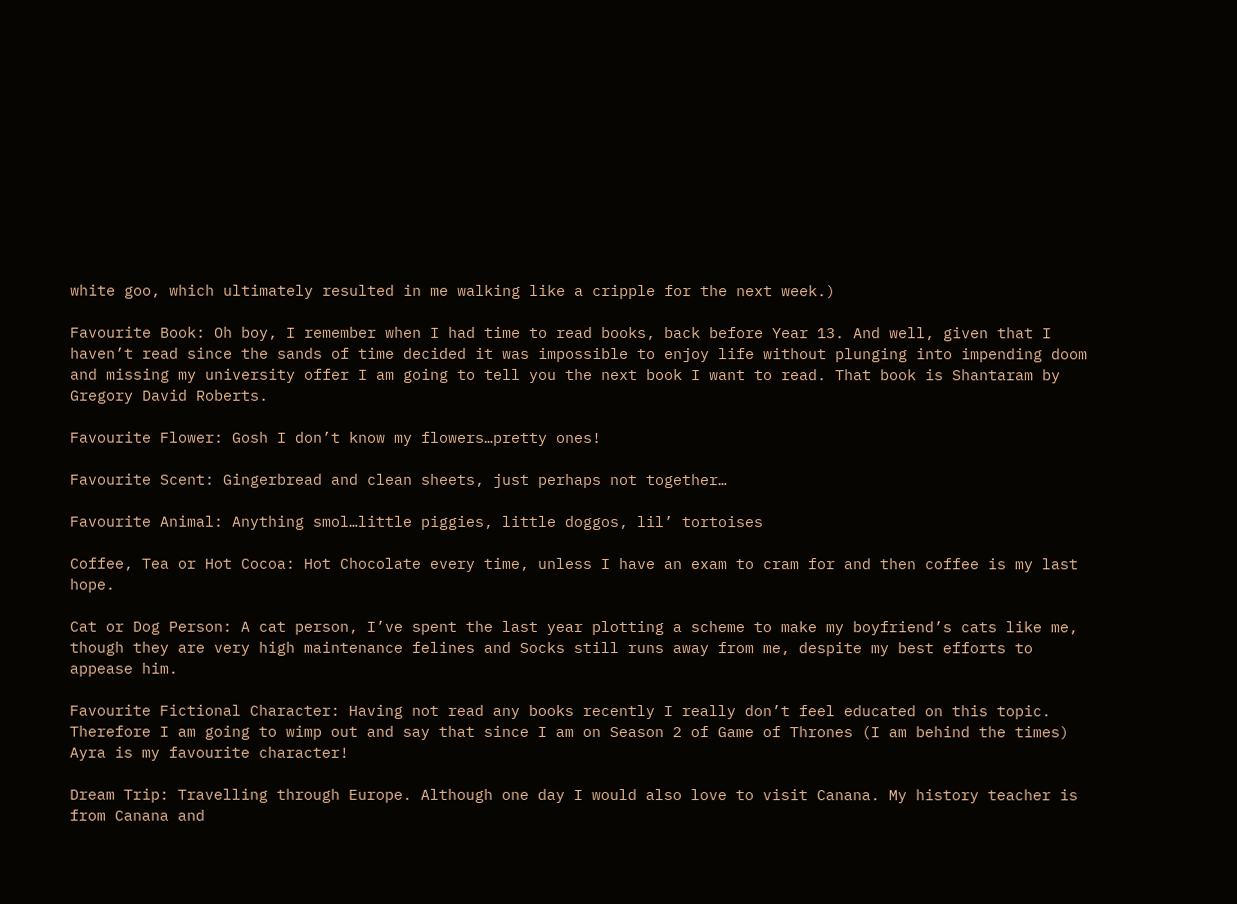white goo, which ultimately resulted in me walking like a cripple for the next week.)

Favourite Book: Oh boy, I remember when I had time to read books, back before Year 13. And well, given that I haven’t read since the sands of time decided it was impossible to enjoy life without plunging into impending doom and missing my university offer I am going to tell you the next book I want to read. That book is Shantaram by Gregory David Roberts.

Favourite Flower: Gosh I don’t know my flowers…pretty ones!

Favourite Scent: Gingerbread and clean sheets, just perhaps not together…

Favourite Animal: Anything smol…little piggies, little doggos, lil’ tortoises

Coffee, Tea or Hot Cocoa: Hot Chocolate every time, unless I have an exam to cram for and then coffee is my last hope.

Cat or Dog Person: A cat person, I’ve spent the last year plotting a scheme to make my boyfriend’s cats like me, though they are very high maintenance felines and Socks still runs away from me, despite my best efforts to appease him.

Favourite Fictional Character: Having not read any books recently I really don’t feel educated on this topic. Therefore I am going to wimp out and say that since I am on Season 2 of Game of Thrones (I am behind the times) Ayra is my favourite character!

Dream Trip: Travelling through Europe. Although one day I would also love to visit Canana. My history teacher is from Canana and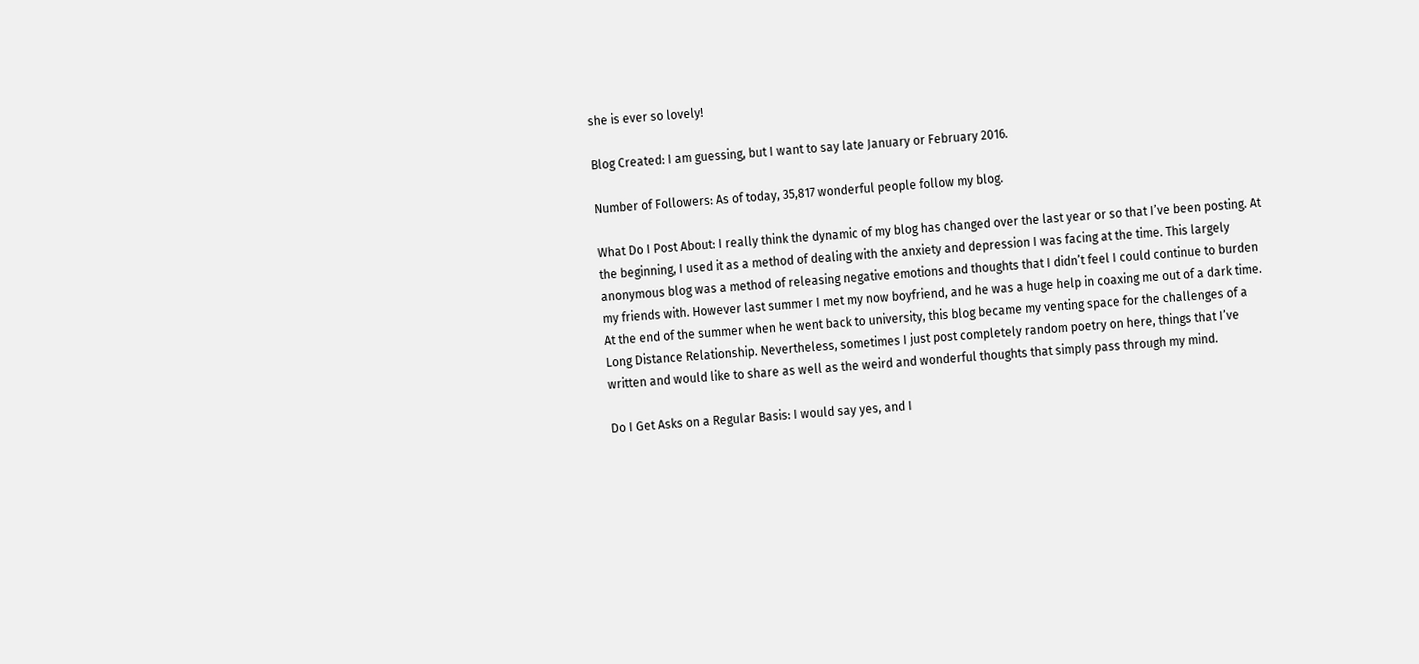she is ever so lovely!

Blog Created: I am guessing, but I want to say late January or February 2016.

Number of Followers: As of today, 35,817 wonderful people follow my blog.

What Do I Post About: I really think the dynamic of my blog has changed over the last year or so that I’ve been posting. At the beginning, I used it as a method of dealing with the anxiety and depression I was facing at the time. This largely anonymous blog was a method of releasing negative emotions and thoughts that I didn’t feel I could continue to burden my friends with. However last summer I met my now boyfriend, and he was a huge help in coaxing me out of a dark time. At the end of the summer when he went back to university, this blog became my venting space for the challenges of a Long Distance Relationship. Nevertheless, sometimes I just post completely random poetry on here, things that I’ve written and would like to share as well as the weird and wonderful thoughts that simply pass through my mind.

Do I Get Asks on a Regular Basis: I would say yes, and I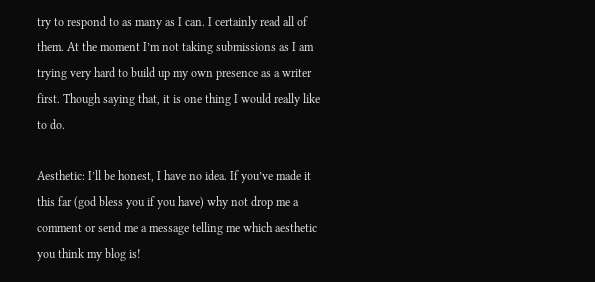try to respond to as many as I can. I certainly read all of them. At the moment I’m not taking submissions as I am trying very hard to build up my own presence as a writer first. Though saying that, it is one thing I would really like to do.

Aesthetic: I’ll be honest, I have no idea. If you’ve made it this far (god bless you if you have) why not drop me a comment or send me a message telling me which aesthetic you think my blog is!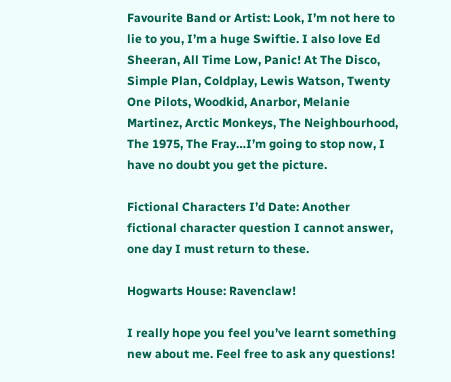Favourite Band or Artist: Look, I’m not here to lie to you, I’m a huge Swiftie. I also love Ed Sheeran, All Time Low, Panic! At The Disco, Simple Plan, Coldplay, Lewis Watson, Twenty One Pilots, Woodkid, Anarbor, Melanie Martinez, Arctic Monkeys, The Neighbourhood, The 1975, The Fray…I’m going to stop now, I have no doubt you get the picture.

Fictional Characters I’d Date: Another fictional character question I cannot answer, one day I must return to these.

Hogwarts House: Ravenclaw!

I really hope you feel you’ve learnt something new about me. Feel free to ask any questions!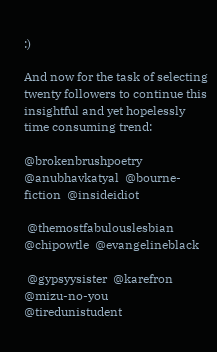:)

And now for the task of selecting twenty followers to continue this insightful and yet hopelessly time consuming trend:

@brokenbrushpoetry  @anubhavkatyal  @bourne-fiction  @insideidiot

 @themostfabulouslesbian  @chipowtle  @evangelineblack

 @gypsyysister  @karefron  @mizu-no-you  @tiredunistudent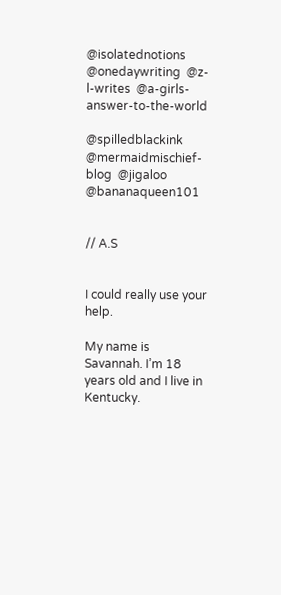@isolatednotions  @onedaywriting  @z-l-writes  @a-girls-answer-to-the-world

@spilledblackink  @mermaidmischief-blog  @jigaloo  @bananaqueen101


// A.S


I could really use your help.

My name is Savannah. I’m 18 years old and I live in Kentucky.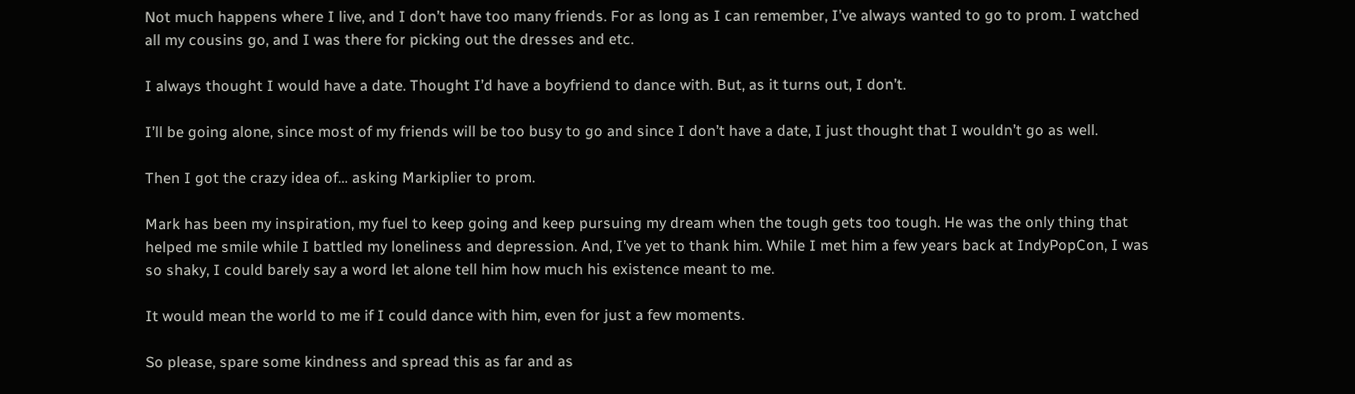Not much happens where I live, and I don’t have too many friends. For as long as I can remember, I’ve always wanted to go to prom. I watched all my cousins go, and I was there for picking out the dresses and etc.

I always thought I would have a date. Thought I’d have a boyfriend to dance with. But, as it turns out, I don’t.

I’ll be going alone, since most of my friends will be too busy to go and since I don’t have a date, I just thought that I wouldn’t go as well.

Then I got the crazy idea of… asking Markiplier to prom.

Mark has been my inspiration, my fuel to keep going and keep pursuing my dream when the tough gets too tough. He was the only thing that helped me smile while I battled my loneliness and depression. And, I’ve yet to thank him. While I met him a few years back at IndyPopCon, I was so shaky, I could barely say a word let alone tell him how much his existence meant to me.

It would mean the world to me if I could dance with him, even for just a few moments.

So please, spare some kindness and spread this as far and as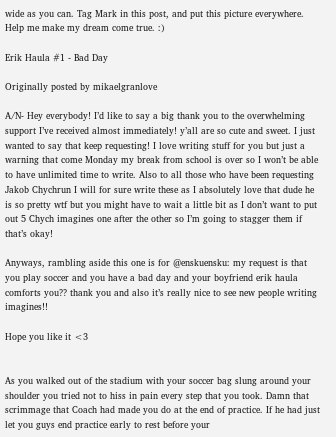wide as you can. Tag Mark in this post, and put this picture everywhere. Help me make my dream come true. :)

Erik Haula #1 - Bad Day

Originally posted by mikaelgranlove

A/N- Hey everybody! I’d like to say a big thank you to the overwhelming support I’ve received almost immediately! y’all are so cute and sweet. I just wanted to say that keep requesting! I love writing stuff for you but just a warning that come Monday my break from school is over so I won’t be able to have unlimited time to write. Also to all those who have been requesting Jakob Chychrun I will for sure write these as I absolutely love that dude he is so pretty wtf but you might have to wait a little bit as I don’t want to put out 5 Chych imagines one after the other so I’m going to stagger them if that’s okay!

Anyways, rambling aside this one is for @enskuensku: my request is that you play soccer and you have a bad day and your boyfriend erik haula comforts you?? thank you and also it’s really nice to see new people writing imagines!!

Hope you like it <3


As you walked out of the stadium with your soccer bag slung around your shoulder you tried not to hiss in pain every step that you took. Damn that scrimmage that Coach had made you do at the end of practice. If he had just let you guys end practice early to rest before your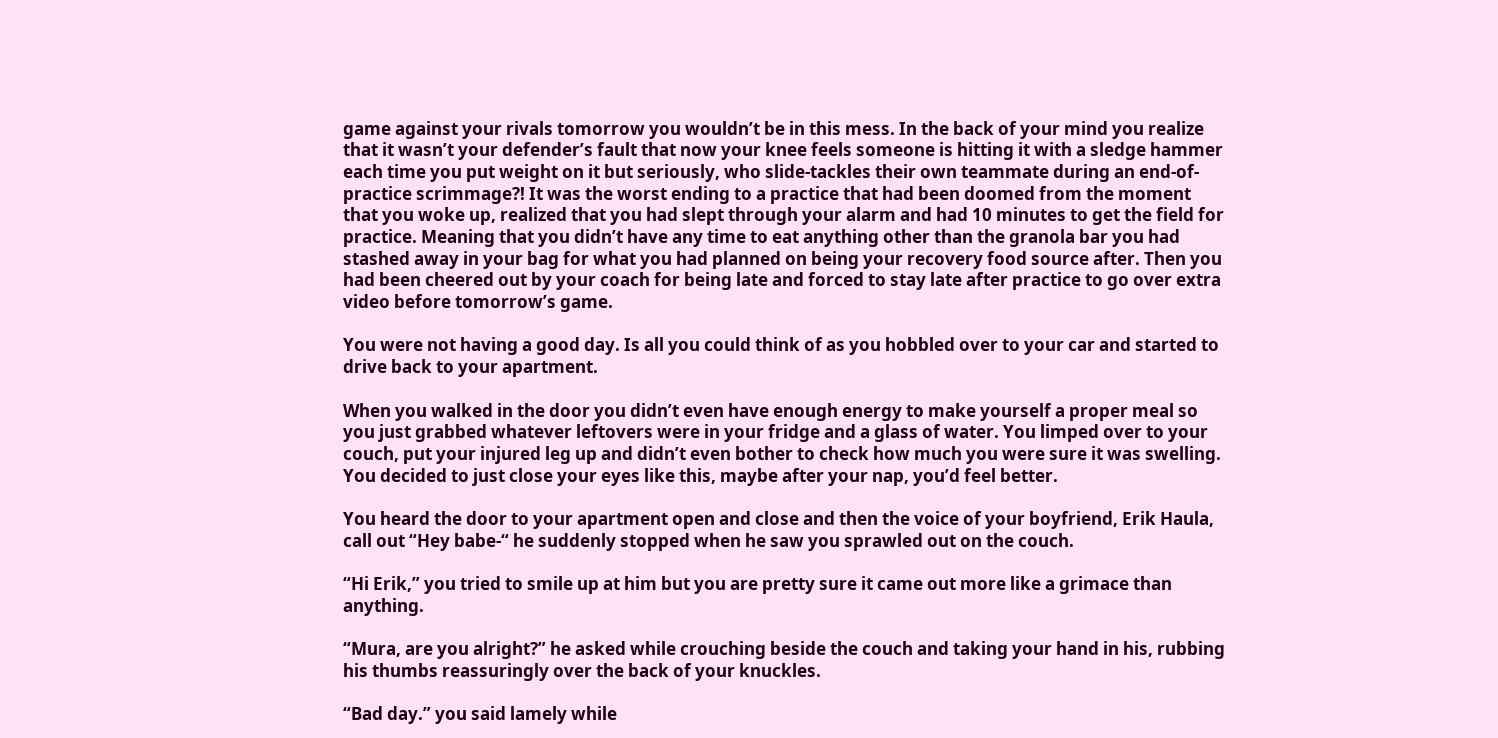game against your rivals tomorrow you wouldn’t be in this mess. In the back of your mind you realize that it wasn’t your defender’s fault that now your knee feels someone is hitting it with a sledge hammer each time you put weight on it but seriously, who slide-tackles their own teammate during an end-of-practice scrimmage?! It was the worst ending to a practice that had been doomed from the moment that you woke up, realized that you had slept through your alarm and had 10 minutes to get the field for practice. Meaning that you didn’t have any time to eat anything other than the granola bar you had stashed away in your bag for what you had planned on being your recovery food source after. Then you had been cheered out by your coach for being late and forced to stay late after practice to go over extra video before tomorrow’s game.

You were not having a good day. Is all you could think of as you hobbled over to your car and started to drive back to your apartment.

When you walked in the door you didn’t even have enough energy to make yourself a proper meal so you just grabbed whatever leftovers were in your fridge and a glass of water. You limped over to your couch, put your injured leg up and didn’t even bother to check how much you were sure it was swelling. You decided to just close your eyes like this, maybe after your nap, you’d feel better.

You heard the door to your apartment open and close and then the voice of your boyfriend, Erik Haula, call out “Hey babe-“ he suddenly stopped when he saw you sprawled out on the couch.

“Hi Erik,” you tried to smile up at him but you are pretty sure it came out more like a grimace than anything.

“Mura, are you alright?” he asked while crouching beside the couch and taking your hand in his, rubbing his thumbs reassuringly over the back of your knuckles.

“Bad day.” you said lamely while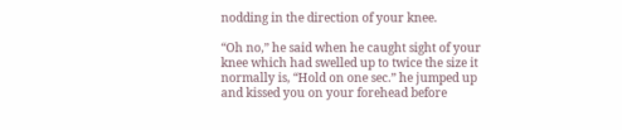nodding in the direction of your knee.

“Oh no,” he said when he caught sight of your knee which had swelled up to twice the size it normally is, “Hold on one sec.” he jumped up and kissed you on your forehead before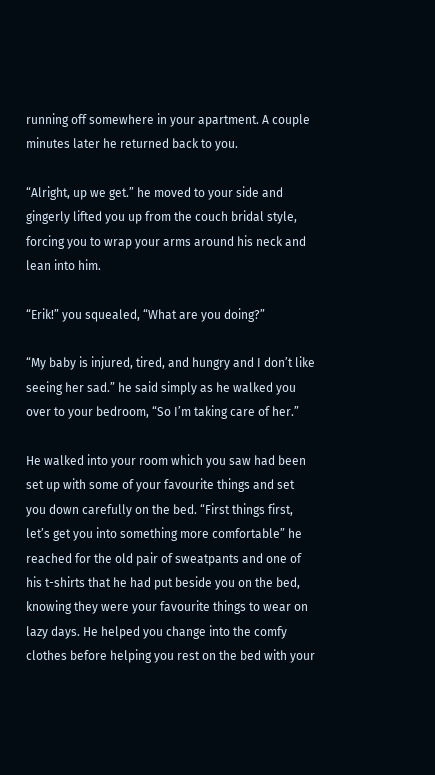running off somewhere in your apartment. A couple minutes later he returned back to you.

“Alright, up we get.” he moved to your side and gingerly lifted you up from the couch bridal style, forcing you to wrap your arms around his neck and lean into him.

“Erik!” you squealed, “What are you doing?”

“My baby is injured, tired, and hungry and I don’t like seeing her sad.” he said simply as he walked you over to your bedroom, “So I’m taking care of her.”

He walked into your room which you saw had been set up with some of your favourite things and set you down carefully on the bed. “First things first, let’s get you into something more comfortable” he reached for the old pair of sweatpants and one of his t-shirts that he had put beside you on the bed, knowing they were your favourite things to wear on lazy days. He helped you change into the comfy clothes before helping you rest on the bed with your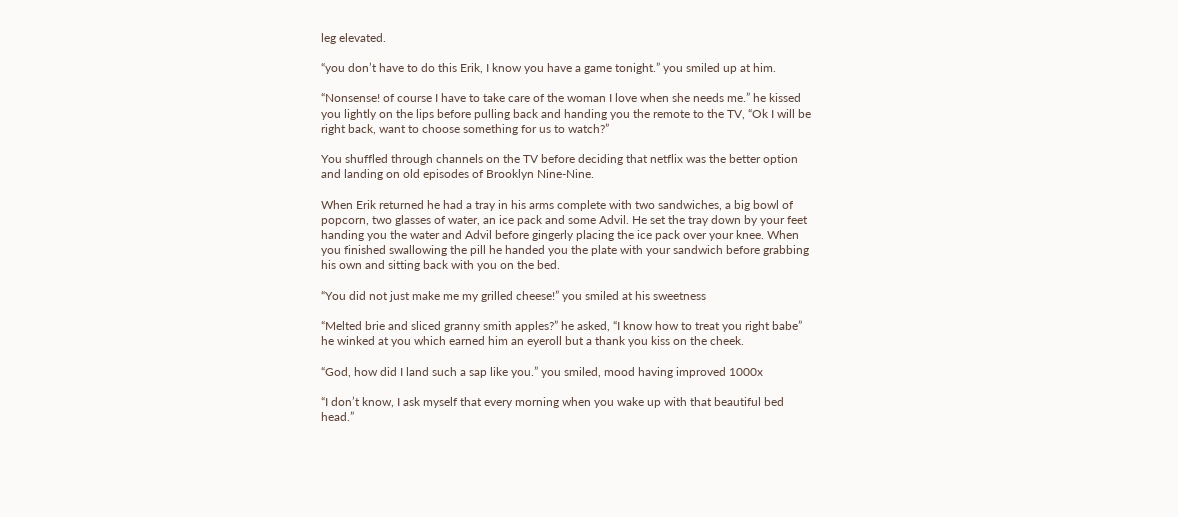leg elevated.

“you don’t have to do this Erik, I know you have a game tonight.” you smiled up at him.

“Nonsense! of course I have to take care of the woman I love when she needs me.” he kissed you lightly on the lips before pulling back and handing you the remote to the TV, “Ok I will be right back, want to choose something for us to watch?”

You shuffled through channels on the TV before deciding that netflix was the better option and landing on old episodes of Brooklyn Nine-Nine.

When Erik returned he had a tray in his arms complete with two sandwiches, a big bowl of popcorn, two glasses of water, an ice pack and some Advil. He set the tray down by your feet handing you the water and Advil before gingerly placing the ice pack over your knee. When you finished swallowing the pill he handed you the plate with your sandwich before grabbing his own and sitting back with you on the bed.

“You did not just make me my grilled cheese!” you smiled at his sweetness

“Melted brie and sliced granny smith apples?” he asked, “I know how to treat you right babe” he winked at you which earned him an eyeroll but a thank you kiss on the cheek.

“God, how did I land such a sap like you.” you smiled, mood having improved 1000x

“I don’t know, I ask myself that every morning when you wake up with that beautiful bed head.”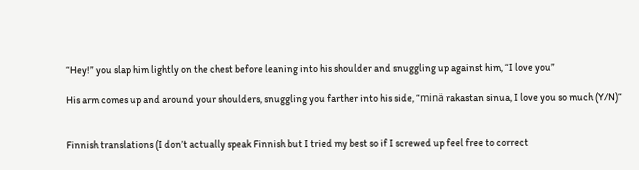“Hey!” you slap him lightly on the chest before leaning into his shoulder and snuggling up against him, “I love you”

His arm comes up and around your shoulders, snuggling you farther into his side, “minä rakastan sinua, I love you so much (Y/N)“


Finnish translations (I don’t actually speak Finnish but I tried my best so if I screwed up feel free to correct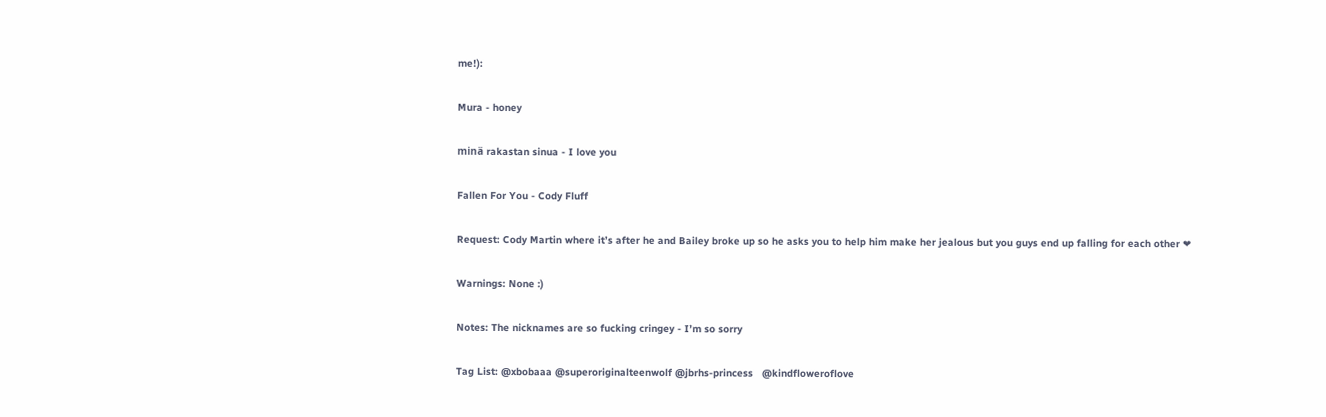me!):

Mura - honey

minä rakastan sinua - I love you

Fallen For You - Cody Fluff

Request: Cody Martin where it’s after he and Bailey broke up so he asks you to help him make her jealous but you guys end up falling for each other ❤

Warnings: None :)

Notes: The nicknames are so fucking cringey - I’m so sorry

Tag List: @xbobaaa @superoriginalteenwolf @jbrhs-princess   @kindfloweroflove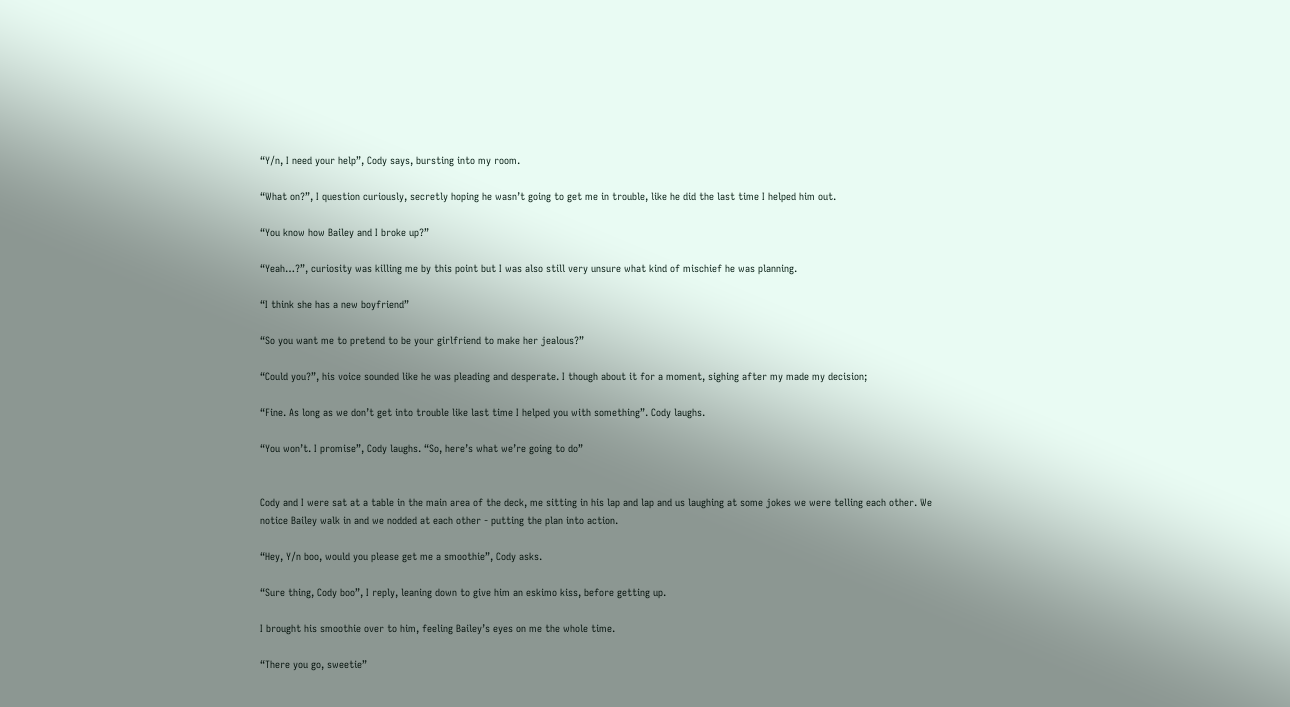“Y/n, I need your help”, Cody says, bursting into my room.

“What on?”, I question curiously, secretly hoping he wasn’t going to get me in trouble, like he did the last time I helped him out.

“You know how Bailey and I broke up?”

“Yeah…?”, curiosity was killing me by this point but I was also still very unsure what kind of mischief he was planning.

“I think she has a new boyfriend”

“So you want me to pretend to be your girlfriend to make her jealous?”

“Could you?”, his voice sounded like he was pleading and desperate. I though about it for a moment, sighing after my made my decision;

“Fine. As long as we don’t get into trouble like last time I helped you with something”. Cody laughs.

“You won’t. I promise”, Cody laughs. “So, here’s what we’re going to do”


Cody and I were sat at a table in the main area of the deck, me sitting in his lap and lap and us laughing at some jokes we were telling each other. We notice Bailey walk in and we nodded at each other - putting the plan into action.

“Hey, Y/n boo, would you please get me a smoothie”, Cody asks.

“Sure thing, Cody boo”, I reply, leaning down to give him an eskimo kiss, before getting up.

I brought his smoothie over to him, feeling Bailey’s eyes on me the whole time.

“There you go, sweetie”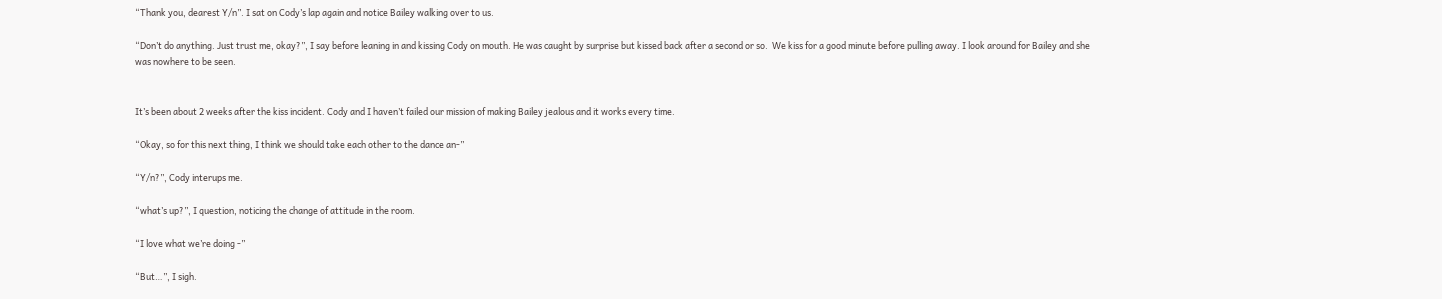“Thank you, dearest Y/n”. I sat on Cody’s lap again and notice Bailey walking over to us.

“Don’t do anything. Just trust me, okay?”, I say before leaning in and kissing Cody on mouth. He was caught by surprise but kissed back after a second or so.  We kiss for a good minute before pulling away. I look around for Bailey and she was nowhere to be seen.


It’s been about 2 weeks after the kiss incident. Cody and I haven’t failed our mission of making Bailey jealous and it works every time.

“Okay, so for this next thing, I think we should take each other to the dance an-”

“Y/n?”, Cody interups me.

“what’s up?”, I question, noticing the change of attitude in the room.

“I love what we’re doing -”

“But…”, I sigh.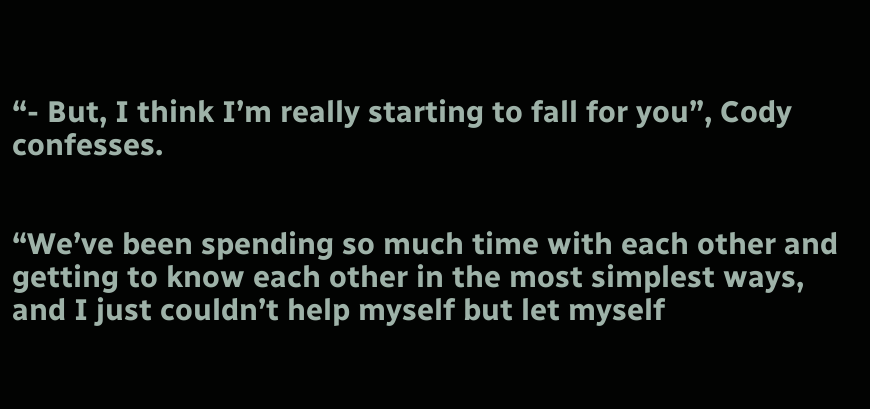“- But, I think I’m really starting to fall for you”, Cody confesses.


“We’ve been spending so much time with each other and getting to know each other in the most simplest ways, and I just couldn’t help myself but let myself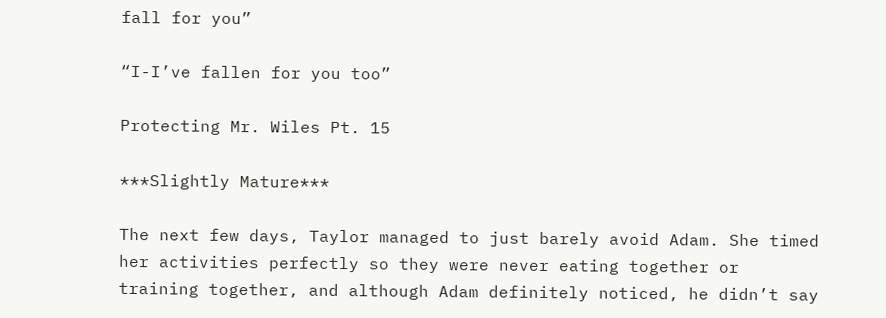fall for you”

“I-I’ve fallen for you too”

Protecting Mr. Wiles Pt. 15

***Slightly Mature***

The next few days, Taylor managed to just barely avoid Adam. She timed her activities perfectly so they were never eating together or training together, and although Adam definitely noticed, he didn’t say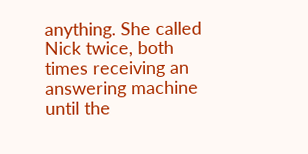anything. She called Nick twice, both times receiving an answering machine until the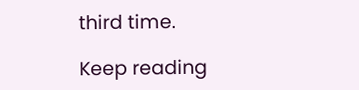third time.

Keep reading